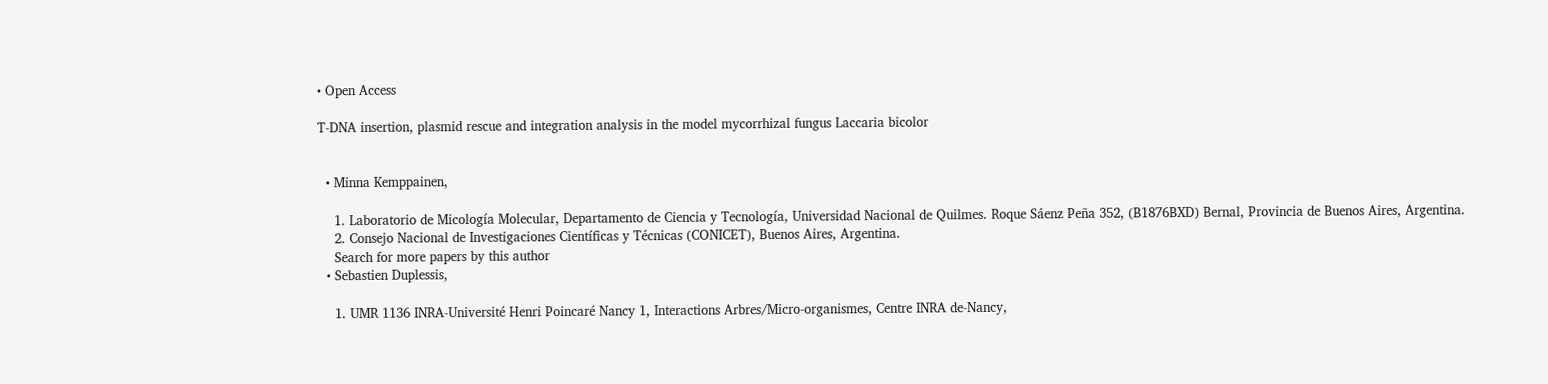• Open Access

T-DNA insertion, plasmid rescue and integration analysis in the model mycorrhizal fungus Laccaria bicolor


  • Minna Kemppainen,

    1. Laboratorio de Micología Molecular, Departamento de Ciencia y Tecnología, Universidad Nacional de Quilmes. Roque Sáenz Peña 352, (B1876BXD) Bernal, Provincia de Buenos Aires, Argentina.
    2. Consejo Nacional de Investigaciones Científicas y Técnicas (CONICET), Buenos Aires, Argentina.
    Search for more papers by this author
  • Sebastien Duplessis,

    1. UMR 1136 INRA-Université Henri Poincaré Nancy 1, Interactions Arbres/Micro-organismes, Centre INRA de-Nancy,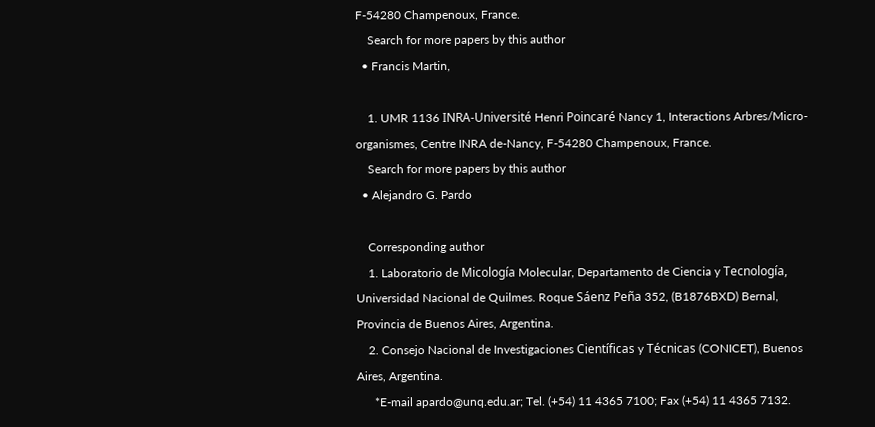F-54280 Champenoux, France.
    Search for more papers by this author
  • Francis Martin,

    1. UMR 1136 INRA-Université Henri Poincaré Nancy 1, Interactions Arbres/Micro-organismes, Centre INRA de-Nancy, F-54280 Champenoux, France.
    Search for more papers by this author
  • Alejandro G. Pardo

    Corresponding author
    1. Laboratorio de Micología Molecular, Departamento de Ciencia y Tecnología, Universidad Nacional de Quilmes. Roque Sáenz Peña 352, (B1876BXD) Bernal, Provincia de Buenos Aires, Argentina.
    2. Consejo Nacional de Investigaciones Científicas y Técnicas (CONICET), Buenos Aires, Argentina.
      *E-mail apardo@unq.edu.ar; Tel. (+54) 11 4365 7100; Fax (+54) 11 4365 7132.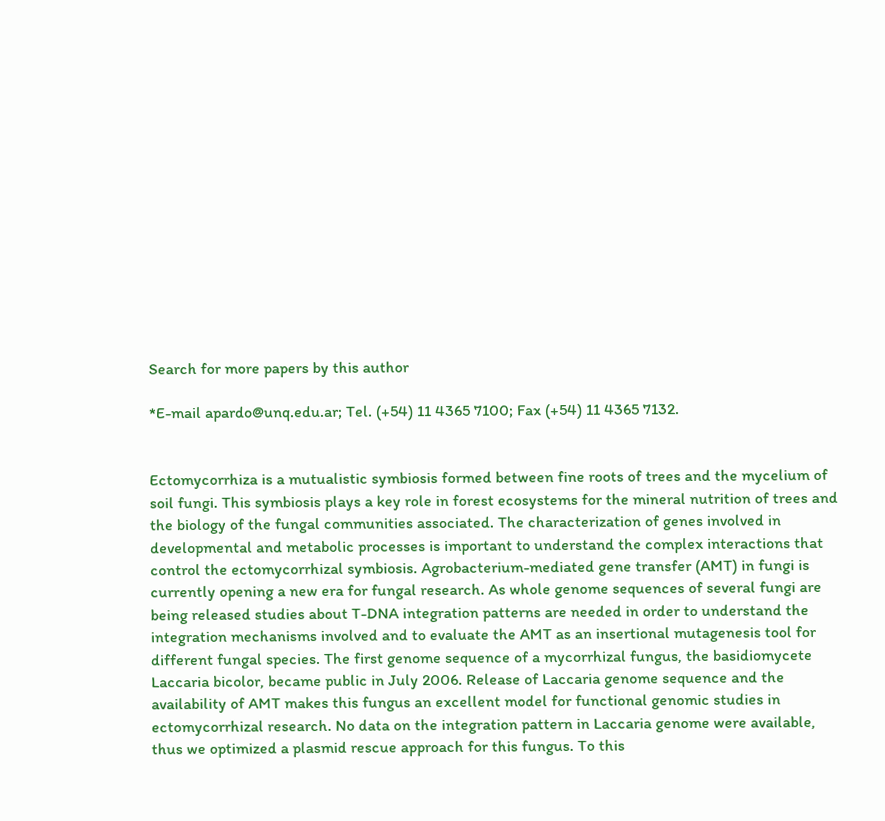Search for more papers by this author

*E-mail apardo@unq.edu.ar; Tel. (+54) 11 4365 7100; Fax (+54) 11 4365 7132.


Ectomycorrhiza is a mutualistic symbiosis formed between fine roots of trees and the mycelium of soil fungi. This symbiosis plays a key role in forest ecosystems for the mineral nutrition of trees and the biology of the fungal communities associated. The characterization of genes involved in developmental and metabolic processes is important to understand the complex interactions that control the ectomycorrhizal symbiosis. Agrobacterium-mediated gene transfer (AMT) in fungi is currently opening a new era for fungal research. As whole genome sequences of several fungi are being released studies about T-DNA integration patterns are needed in order to understand the integration mechanisms involved and to evaluate the AMT as an insertional mutagenesis tool for different fungal species. The first genome sequence of a mycorrhizal fungus, the basidiomycete Laccaria bicolor, became public in July 2006. Release of Laccaria genome sequence and the availability of AMT makes this fungus an excellent model for functional genomic studies in ectomycorrhizal research. No data on the integration pattern in Laccaria genome were available, thus we optimized a plasmid rescue approach for this fungus. To this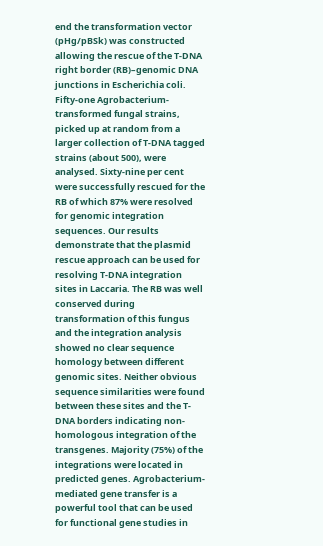end the transformation vector (pHg/pBSk) was constructed allowing the rescue of the T-DNA right border (RB)–genomic DNA junctions in Escherichia coli. Fifty-one Agrobacterium-transformed fungal strains, picked up at random from a larger collection of T-DNA tagged strains (about 500), were analysed. Sixty-nine per cent were successfully rescued for the RB of which 87% were resolved for genomic integration sequences. Our results demonstrate that the plasmid rescue approach can be used for resolving T-DNA integration sites in Laccaria. The RB was well conserved during transformation of this fungus and the integration analysis showed no clear sequence homology between different genomic sites. Neither obvious sequence similarities were found between these sites and the T-DNA borders indicating non-homologous integration of the transgenes. Majority (75%) of the integrations were located in predicted genes. Agrobacterium-mediated gene transfer is a powerful tool that can be used for functional gene studies in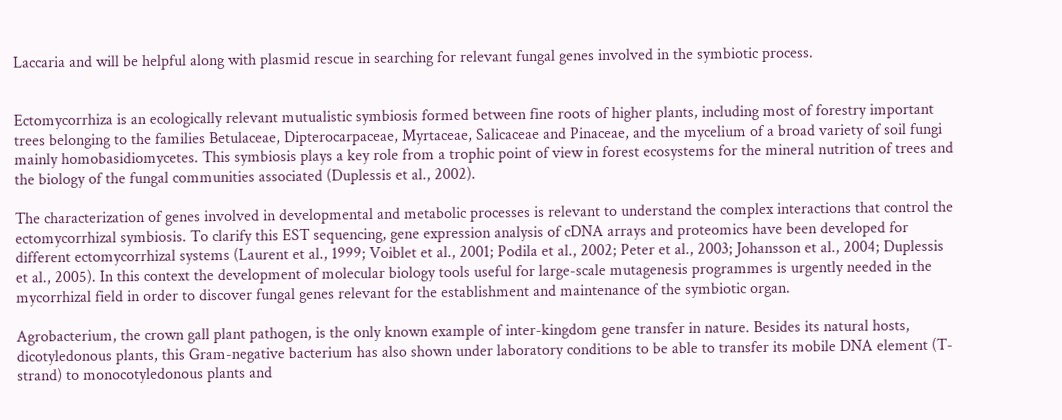Laccaria and will be helpful along with plasmid rescue in searching for relevant fungal genes involved in the symbiotic process.


Ectomycorrhiza is an ecologically relevant mutualistic symbiosis formed between fine roots of higher plants, including most of forestry important trees belonging to the families Betulaceae, Dipterocarpaceae, Myrtaceae, Salicaceae and Pinaceae, and the mycelium of a broad variety of soil fungi mainly homobasidiomycetes. This symbiosis plays a key role from a trophic point of view in forest ecosystems for the mineral nutrition of trees and the biology of the fungal communities associated (Duplessis et al., 2002).

The characterization of genes involved in developmental and metabolic processes is relevant to understand the complex interactions that control the ectomycorrhizal symbiosis. To clarify this EST sequencing, gene expression analysis of cDNA arrays and proteomics have been developed for different ectomycorrhizal systems (Laurent et al., 1999; Voiblet et al., 2001; Podila et al., 2002; Peter et al., 2003; Johansson et al., 2004; Duplessis et al., 2005). In this context the development of molecular biology tools useful for large-scale mutagenesis programmes is urgently needed in the mycorrhizal field in order to discover fungal genes relevant for the establishment and maintenance of the symbiotic organ.

Agrobacterium, the crown gall plant pathogen, is the only known example of inter-kingdom gene transfer in nature. Besides its natural hosts, dicotyledonous plants, this Gram-negative bacterium has also shown under laboratory conditions to be able to transfer its mobile DNA element (T-strand) to monocotyledonous plants and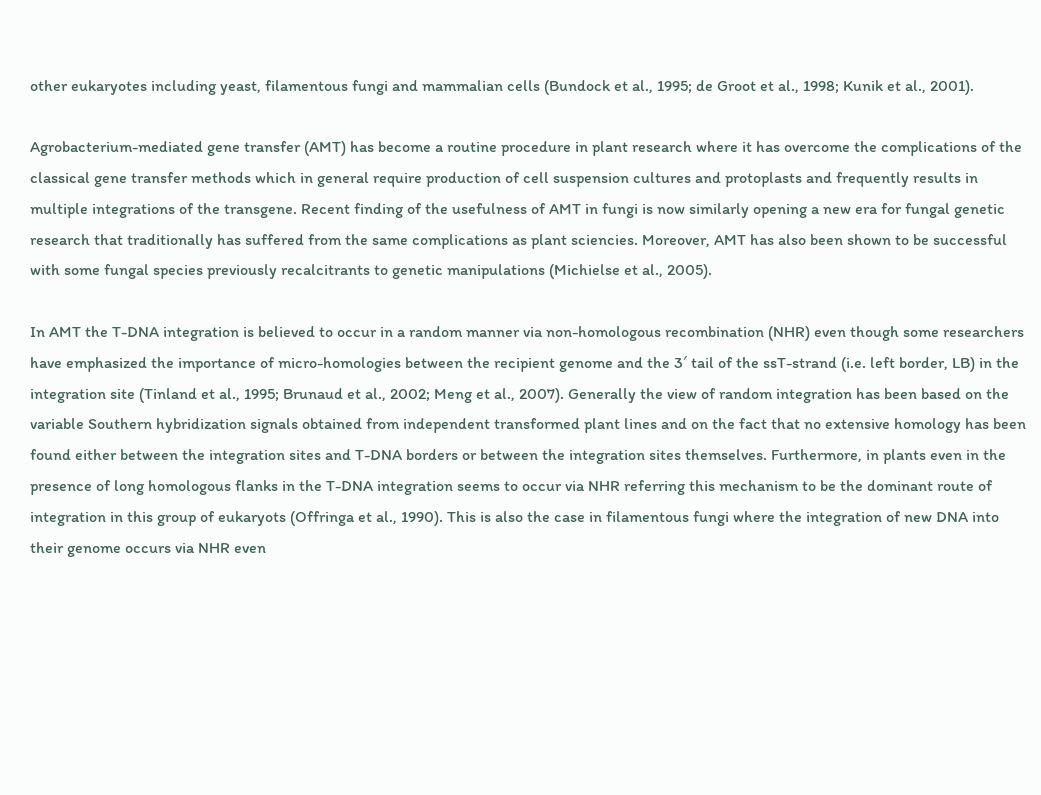other eukaryotes including yeast, filamentous fungi and mammalian cells (Bundock et al., 1995; de Groot et al., 1998; Kunik et al., 2001).

Agrobacterium-mediated gene transfer (AMT) has become a routine procedure in plant research where it has overcome the complications of the classical gene transfer methods which in general require production of cell suspension cultures and protoplasts and frequently results in multiple integrations of the transgene. Recent finding of the usefulness of AMT in fungi is now similarly opening a new era for fungal genetic research that traditionally has suffered from the same complications as plant sciencies. Moreover, AMT has also been shown to be successful with some fungal species previously recalcitrants to genetic manipulations (Michielse et al., 2005).

In AMT the T-DNA integration is believed to occur in a random manner via non-homologous recombination (NHR) even though some researchers have emphasized the importance of micro-homologies between the recipient genome and the 3′ tail of the ssT-strand (i.e. left border, LB) in the integration site (Tinland et al., 1995; Brunaud et al., 2002; Meng et al., 2007). Generally the view of random integration has been based on the variable Southern hybridization signals obtained from independent transformed plant lines and on the fact that no extensive homology has been found either between the integration sites and T-DNA borders or between the integration sites themselves. Furthermore, in plants even in the presence of long homologous flanks in the T-DNA integration seems to occur via NHR referring this mechanism to be the dominant route of integration in this group of eukaryots (Offringa et al., 1990). This is also the case in filamentous fungi where the integration of new DNA into their genome occurs via NHR even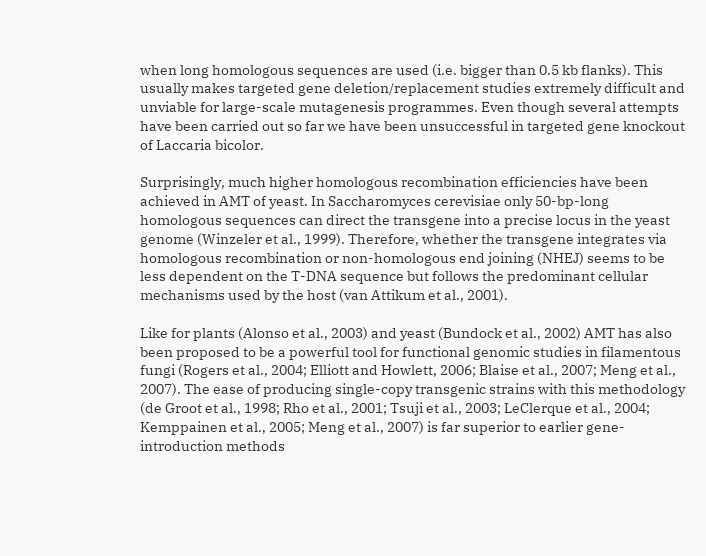when long homologous sequences are used (i.e. bigger than 0.5 kb flanks). This usually makes targeted gene deletion/replacement studies extremely difficult and unviable for large-scale mutagenesis programmes. Even though several attempts have been carried out so far we have been unsuccessful in targeted gene knockout of Laccaria bicolor.

Surprisingly, much higher homologous recombination efficiencies have been achieved in AMT of yeast. In Saccharomyces cerevisiae only 50-bp-long homologous sequences can direct the transgene into a precise locus in the yeast genome (Winzeler et al., 1999). Therefore, whether the transgene integrates via homologous recombination or non-homologous end joining (NHEJ) seems to be less dependent on the T-DNA sequence but follows the predominant cellular mechanisms used by the host (van Attikum et al., 2001).

Like for plants (Alonso et al., 2003) and yeast (Bundock et al., 2002) AMT has also been proposed to be a powerful tool for functional genomic studies in filamentous fungi (Rogers et al., 2004; Elliott and Howlett, 2006; Blaise et al., 2007; Meng et al., 2007). The ease of producing single-copy transgenic strains with this methodology (de Groot et al., 1998; Rho et al., 2001; Tsuji et al., 2003; LeClerque et al., 2004; Kemppainen et al., 2005; Meng et al., 2007) is far superior to earlier gene-introduction methods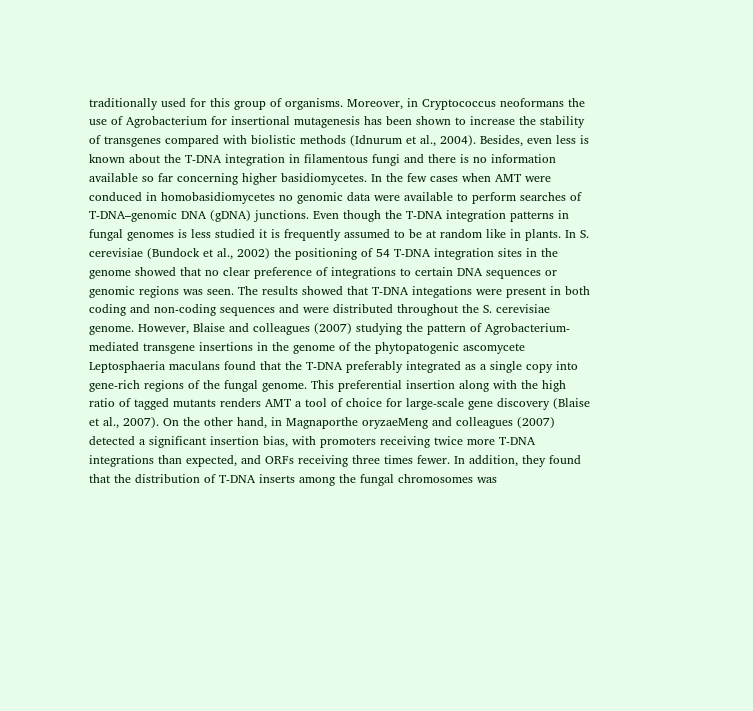traditionally used for this group of organisms. Moreover, in Cryptococcus neoformans the use of Agrobacterium for insertional mutagenesis has been shown to increase the stability of transgenes compared with biolistic methods (Idnurum et al., 2004). Besides, even less is known about the T-DNA integration in filamentous fungi and there is no information available so far concerning higher basidiomycetes. In the few cases when AMT were conduced in homobasidiomycetes no genomic data were available to perform searches of T-DNA–genomic DNA (gDNA) junctions. Even though the T-DNA integration patterns in fungal genomes is less studied it is frequently assumed to be at random like in plants. In S. cerevisiae (Bundock et al., 2002) the positioning of 54 T-DNA integration sites in the genome showed that no clear preference of integrations to certain DNA sequences or genomic regions was seen. The results showed that T-DNA integations were present in both coding and non-coding sequences and were distributed throughout the S. cerevisiae genome. However, Blaise and colleagues (2007) studying the pattern of Agrobacterium-mediated transgene insertions in the genome of the phytopatogenic ascomycete Leptosphaeria maculans found that the T-DNA preferably integrated as a single copy into gene-rich regions of the fungal genome. This preferential insertion along with the high ratio of tagged mutants renders AMT a tool of choice for large-scale gene discovery (Blaise et al., 2007). On the other hand, in Magnaporthe oryzaeMeng and colleagues (2007) detected a significant insertion bias, with promoters receiving twice more T-DNA integrations than expected, and ORFs receiving three times fewer. In addition, they found that the distribution of T-DNA inserts among the fungal chromosomes was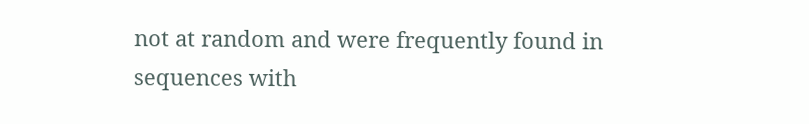not at random and were frequently found in sequences with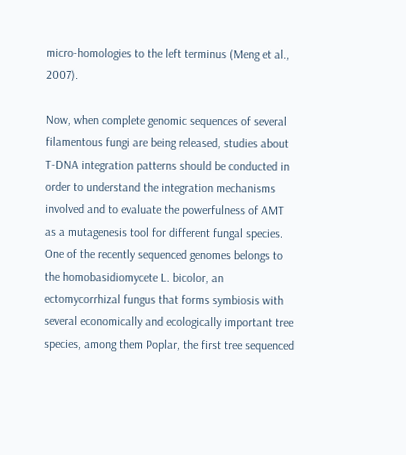micro-homologies to the left terminus (Meng et al., 2007).

Now, when complete genomic sequences of several filamentous fungi are being released, studies about T-DNA integration patterns should be conducted in order to understand the integration mechanisms involved and to evaluate the powerfulness of AMT as a mutagenesis tool for different fungal species. One of the recently sequenced genomes belongs to the homobasidiomycete L. bicolor, an ectomycorrhizal fungus that forms symbiosis with several economically and ecologically important tree species, among them Poplar, the first tree sequenced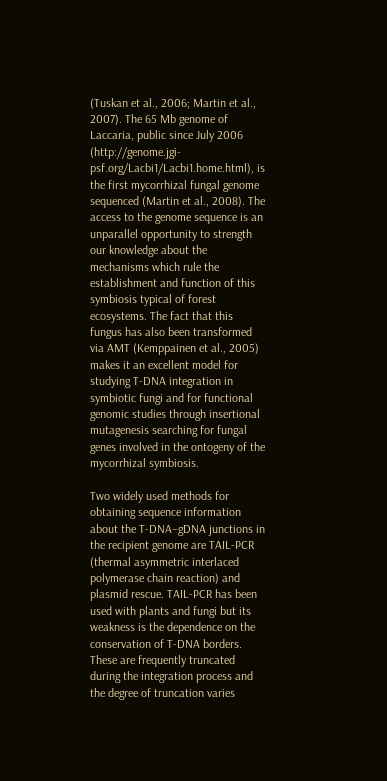(Tuskan et al., 2006; Martin et al., 2007). The 65 Mb genome of Laccaria, public since July 2006 (http://genome.jgi-psf.org/Lacbi1/Lacbi1.home.html), is the first mycorrhizal fungal genome sequenced (Martin et al., 2008). The access to the genome sequence is an unparallel opportunity to strength our knowledge about the mechanisms which rule the establishment and function of this symbiosis typical of forest ecosystems. The fact that this fungus has also been transformed via AMT (Kemppainen et al., 2005) makes it an excellent model for studying T-DNA integration in symbiotic fungi and for functional genomic studies through insertional mutagenesis searching for fungal genes involved in the ontogeny of the mycorrhizal symbiosis.

Two widely used methods for obtaining sequence information about the T-DNA–gDNA junctions in the recipient genome are TAIL-PCR (thermal asymmetric interlaced polymerase chain reaction) and plasmid rescue. TAIL-PCR has been used with plants and fungi but its weakness is the dependence on the conservation of T-DNA borders. These are frequently truncated during the integration process and the degree of truncation varies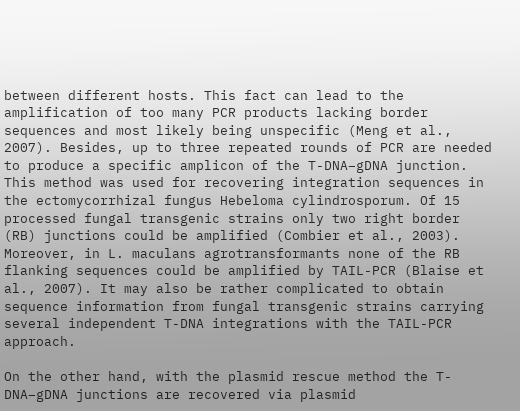between different hosts. This fact can lead to the amplification of too many PCR products lacking border sequences and most likely being unspecific (Meng et al., 2007). Besides, up to three repeated rounds of PCR are needed to produce a specific amplicon of the T-DNA–gDNA junction. This method was used for recovering integration sequences in the ectomycorrhizal fungus Hebeloma cylindrosporum. Of 15 processed fungal transgenic strains only two right border (RB) junctions could be amplified (Combier et al., 2003). Moreover, in L. maculans agrotransformants none of the RB flanking sequences could be amplified by TAIL-PCR (Blaise et al., 2007). It may also be rather complicated to obtain sequence information from fungal transgenic strains carrying several independent T-DNA integrations with the TAIL-PCR approach.

On the other hand, with the plasmid rescue method the T-DNA–gDNA junctions are recovered via plasmid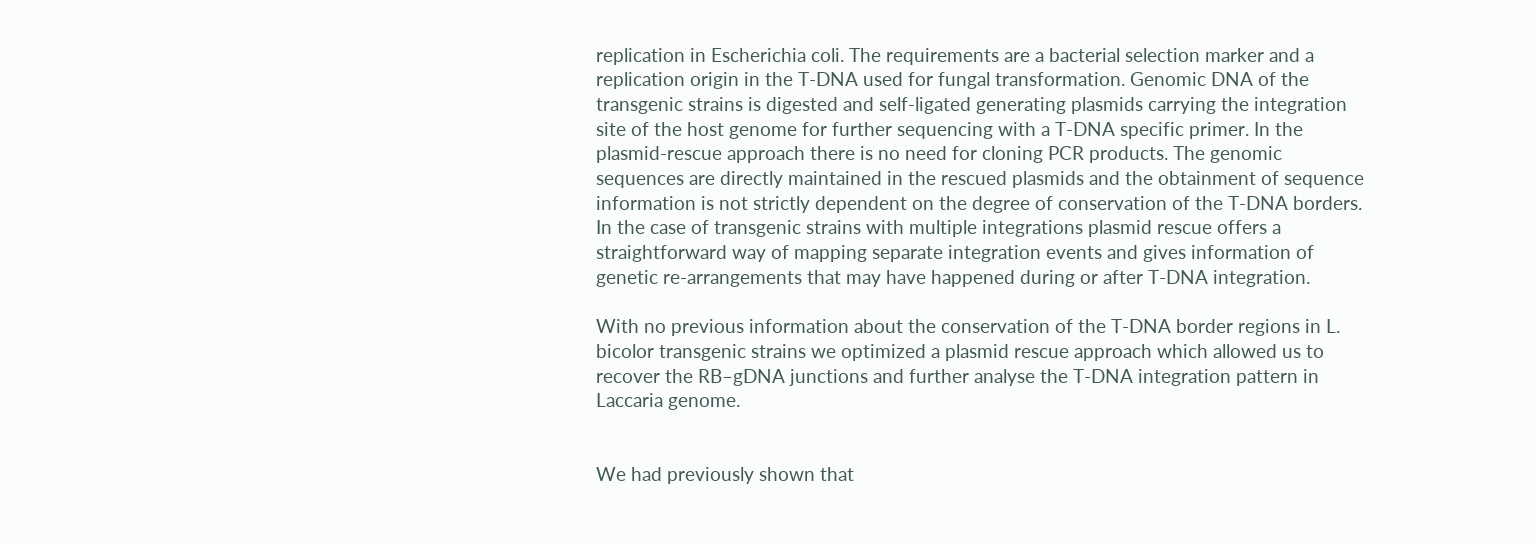replication in Escherichia coli. The requirements are a bacterial selection marker and a replication origin in the T-DNA used for fungal transformation. Genomic DNA of the transgenic strains is digested and self-ligated generating plasmids carrying the integration site of the host genome for further sequencing with a T-DNA specific primer. In the plasmid-rescue approach there is no need for cloning PCR products. The genomic sequences are directly maintained in the rescued plasmids and the obtainment of sequence information is not strictly dependent on the degree of conservation of the T-DNA borders. In the case of transgenic strains with multiple integrations plasmid rescue offers a straightforward way of mapping separate integration events and gives information of genetic re-arrangements that may have happened during or after T-DNA integration.

With no previous information about the conservation of the T-DNA border regions in L. bicolor transgenic strains we optimized a plasmid rescue approach which allowed us to recover the RB–gDNA junctions and further analyse the T-DNA integration pattern in Laccaria genome.


We had previously shown that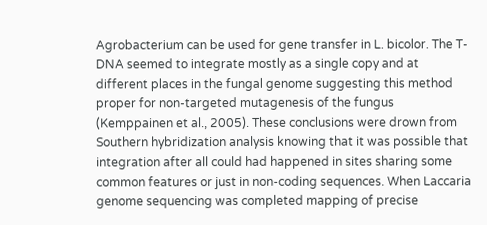Agrobacterium can be used for gene transfer in L. bicolor. The T-DNA seemed to integrate mostly as a single copy and at different places in the fungal genome suggesting this method proper for non-targeted mutagenesis of the fungus (Kemppainen et al., 2005). These conclusions were drown from Southern hybridization analysis knowing that it was possible that integration after all could had happened in sites sharing some common features or just in non-coding sequences. When Laccaria genome sequencing was completed mapping of precise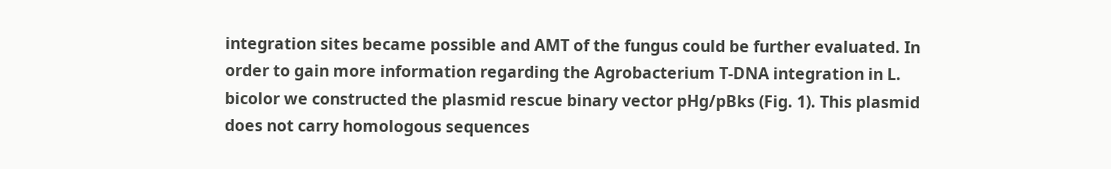integration sites became possible and AMT of the fungus could be further evaluated. In order to gain more information regarding the Agrobacterium T-DNA integration in L. bicolor we constructed the plasmid rescue binary vector pHg/pBks (Fig. 1). This plasmid does not carry homologous sequences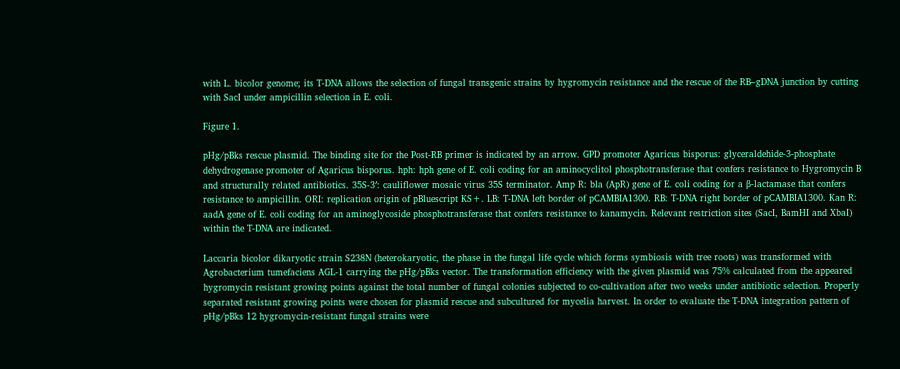with L. bicolor genome; its T-DNA allows the selection of fungal transgenic strains by hygromycin resistance and the rescue of the RB–gDNA junction by cutting with SacI under ampicillin selection in E. coli.

Figure 1.

pHg/pBks rescue plasmid. The binding site for the Post-RB primer is indicated by an arrow. GPD promoter Agaricus bisporus: glyceraldehide-3-phosphate dehydrogenase promoter of Agaricus bisporus. hph: hph gene of E. coli coding for an aminocyclitol phosphotransferase that confers resistance to Hygromycin B and structurally related antibiotics. 35S-3′: cauliflower mosaic virus 35S terminator. Amp R: bla (ApR) gene of E. coli coding for a β-lactamase that confers resistance to ampicillin. ORI: replication origin of pBluescript KS+. LB: T-DNA left border of pCAMBIA1300. RB: T-DNA right border of pCAMBIA1300. Kan R: aadA gene of E. coli coding for an aminoglycoside phosphotransferase that confers resistance to kanamycin. Relevant restriction sites (SacI, BamHI and XbaI) within the T-DNA are indicated.

Laccaria bicolor dikaryotic strain S238N (heterokaryotic, the phase in the fungal life cycle which forms symbiosis with tree roots) was transformed with Agrobacterium tumefaciens AGL-1 carrying the pHg/pBks vector. The transformation efficiency with the given plasmid was 75% calculated from the appeared hygromycin resistant growing points against the total number of fungal colonies subjected to co-cultivation after two weeks under antibiotic selection. Properly separated resistant growing points were chosen for plasmid rescue and subcultured for mycelia harvest. In order to evaluate the T-DNA integration pattern of pHg/pBks 12 hygromycin-resistant fungal strains were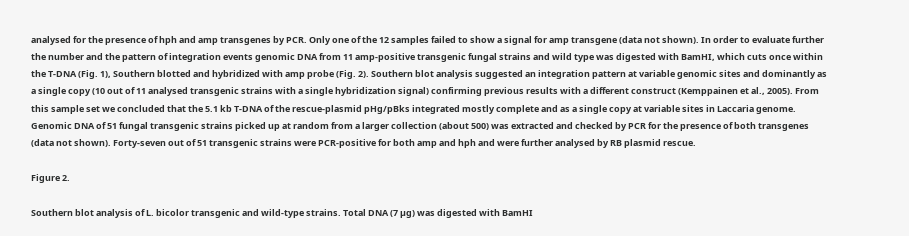analysed for the presence of hph and amp transgenes by PCR. Only one of the 12 samples failed to show a signal for amp transgene (data not shown). In order to evaluate further the number and the pattern of integration events genomic DNA from 11 amp-positive transgenic fungal strains and wild type was digested with BamHI, which cuts once within the T-DNA (Fig. 1), Southern blotted and hybridized with amp probe (Fig. 2). Southern blot analysis suggested an integration pattern at variable genomic sites and dominantly as a single copy (10 out of 11 analysed transgenic strains with a single hybridization signal) confirming previous results with a different construct (Kemppainen et al., 2005). From this sample set we concluded that the 5.1 kb T-DNA of the rescue-plasmid pHg/pBks integrated mostly complete and as a single copy at variable sites in Laccaria genome. Genomic DNA of 51 fungal transgenic strains picked up at random from a larger collection (about 500) was extracted and checked by PCR for the presence of both transgenes (data not shown). Forty-seven out of 51 transgenic strains were PCR-positive for both amp and hph and were further analysed by RB plasmid rescue.

Figure 2.

Southern blot analysis of L. bicolor transgenic and wild-type strains. Total DNA (7 µg) was digested with BamHI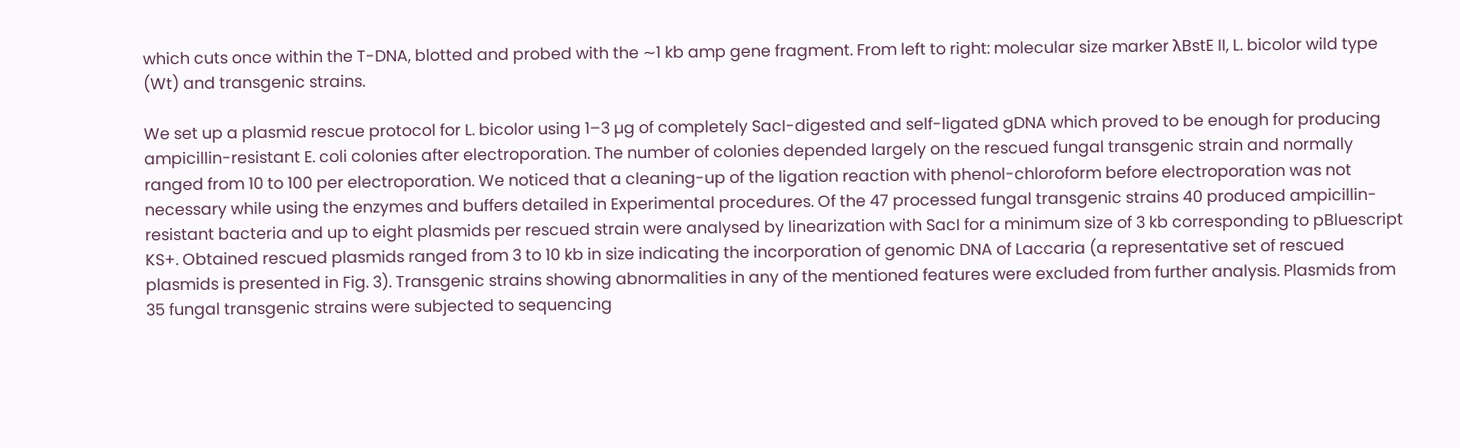which cuts once within the T-DNA, blotted and probed with the ∼1 kb amp gene fragment. From left to right: molecular size marker λBstE II, L. bicolor wild type (Wt) and transgenic strains.

We set up a plasmid rescue protocol for L. bicolor using 1–3 µg of completely SacI-digested and self-ligated gDNA which proved to be enough for producing ampicillin-resistant E. coli colonies after electroporation. The number of colonies depended largely on the rescued fungal transgenic strain and normally ranged from 10 to 100 per electroporation. We noticed that a cleaning-up of the ligation reaction with phenol-chloroform before electroporation was not necessary while using the enzymes and buffers detailed in Experimental procedures. Of the 47 processed fungal transgenic strains 40 produced ampicillin-resistant bacteria and up to eight plasmids per rescued strain were analysed by linearization with SacI for a minimum size of 3 kb corresponding to pBluescript KS+. Obtained rescued plasmids ranged from 3 to 10 kb in size indicating the incorporation of genomic DNA of Laccaria (a representative set of rescued plasmids is presented in Fig. 3). Transgenic strains showing abnormalities in any of the mentioned features were excluded from further analysis. Plasmids from 35 fungal transgenic strains were subjected to sequencing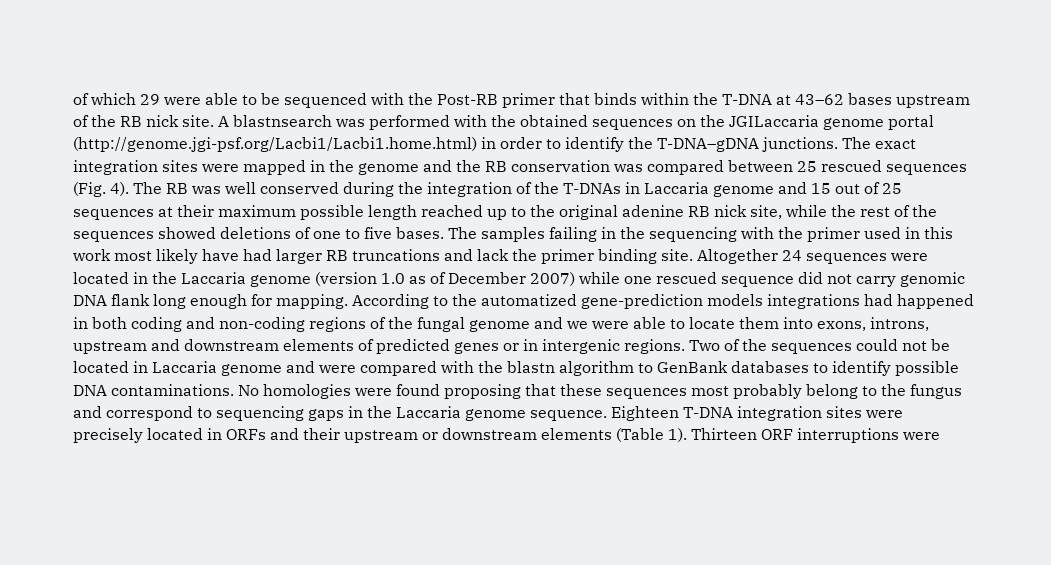of which 29 were able to be sequenced with the Post-RB primer that binds within the T-DNA at 43–62 bases upstream of the RB nick site. A blastnsearch was performed with the obtained sequences on the JGILaccaria genome portal (http://genome.jgi-psf.org/Lacbi1/Lacbi1.home.html) in order to identify the T-DNA–gDNA junctions. The exact integration sites were mapped in the genome and the RB conservation was compared between 25 rescued sequences (Fig. 4). The RB was well conserved during the integration of the T-DNAs in Laccaria genome and 15 out of 25 sequences at their maximum possible length reached up to the original adenine RB nick site, while the rest of the sequences showed deletions of one to five bases. The samples failing in the sequencing with the primer used in this work most likely have had larger RB truncations and lack the primer binding site. Altogether 24 sequences were located in the Laccaria genome (version 1.0 as of December 2007) while one rescued sequence did not carry genomic DNA flank long enough for mapping. According to the automatized gene-prediction models integrations had happened in both coding and non-coding regions of the fungal genome and we were able to locate them into exons, introns, upstream and downstream elements of predicted genes or in intergenic regions. Two of the sequences could not be located in Laccaria genome and were compared with the blastn algorithm to GenBank databases to identify possible DNA contaminations. No homologies were found proposing that these sequences most probably belong to the fungus and correspond to sequencing gaps in the Laccaria genome sequence. Eighteen T-DNA integration sites were precisely located in ORFs and their upstream or downstream elements (Table 1). Thirteen ORF interruptions were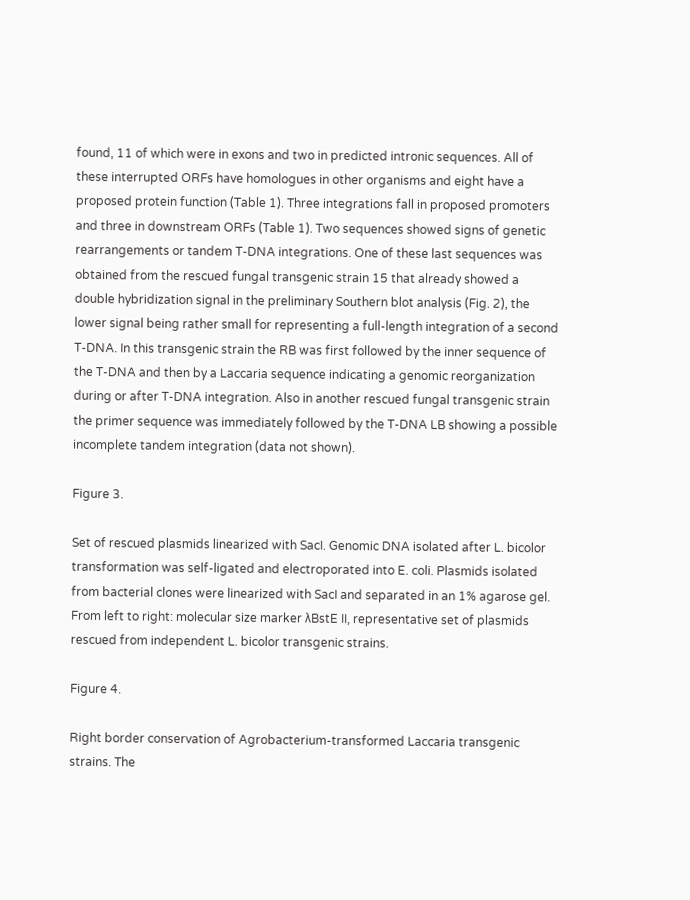found, 11 of which were in exons and two in predicted intronic sequences. All of these interrupted ORFs have homologues in other organisms and eight have a proposed protein function (Table 1). Three integrations fall in proposed promoters and three in downstream ORFs (Table 1). Two sequences showed signs of genetic rearrangements or tandem T-DNA integrations. One of these last sequences was obtained from the rescued fungal transgenic strain 15 that already showed a double hybridization signal in the preliminary Southern blot analysis (Fig. 2), the lower signal being rather small for representing a full-length integration of a second T-DNA. In this transgenic strain the RB was first followed by the inner sequence of the T-DNA and then by a Laccaria sequence indicating a genomic reorganization during or after T-DNA integration. Also in another rescued fungal transgenic strain the primer sequence was immediately followed by the T-DNA LB showing a possible incomplete tandem integration (data not shown).

Figure 3.

Set of rescued plasmids linearized with SacI. Genomic DNA isolated after L. bicolor transformation was self-ligated and electroporated into E. coli. Plasmids isolated from bacterial clones were linearized with SacI and separated in an 1% agarose gel. From left to right: molecular size marker λBstE II, representative set of plasmids rescued from independent L. bicolor transgenic strains.

Figure 4.

Right border conservation of Agrobacterium-transformed Laccaria transgenic strains. The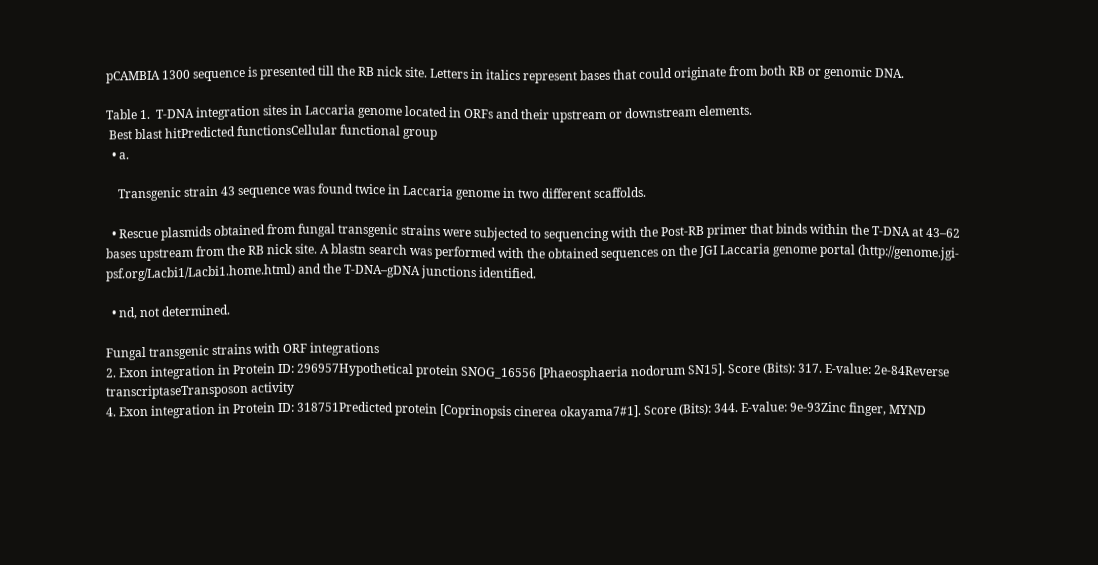pCAMBIA 1300 sequence is presented till the RB nick site. Letters in italics represent bases that could originate from both RB or genomic DNA.

Table 1.  T-DNA integration sites in Laccaria genome located in ORFs and their upstream or downstream elements.
 Best blast hitPredicted functionsCellular functional group
  • a.

    Transgenic strain 43 sequence was found twice in Laccaria genome in two different scaffolds.

  • Rescue plasmids obtained from fungal transgenic strains were subjected to sequencing with the Post-RB primer that binds within the T-DNA at 43–62 bases upstream from the RB nick site. A blastn search was performed with the obtained sequences on the JGI Laccaria genome portal (http://genome.jgi-psf.org/Lacbi1/Lacbi1.home.html) and the T-DNA–gDNA junctions identified.

  • nd, not determined.

Fungal transgenic strains with ORF integrations
2. Exon integration in Protein ID: 296957Hypothetical protein SNOG_16556 [Phaeosphaeria nodorum SN15]. Score (Bits): 317. E-value: 2e-84Reverse transcriptaseTransposon activity
4. Exon integration in Protein ID: 318751Predicted protein [Coprinopsis cinerea okayama7#1]. Score (Bits): 344. E-value: 9e-93Zinc finger, MYND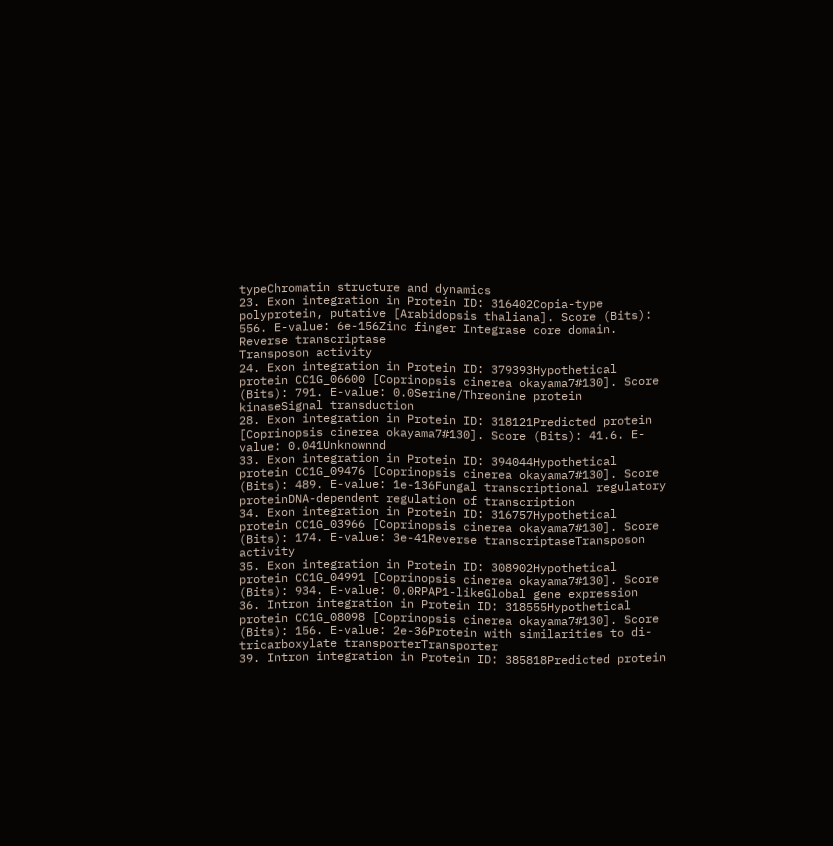typeChromatin structure and dynamics
23. Exon integration in Protein ID: 316402Copia-type polyprotein, putative [Arabidopsis thaliana]. Score (Bits): 556. E-value: 6e-156Zinc finger Integrase core domain.
Reverse transcriptase
Transposon activity
24. Exon integration in Protein ID: 379393Hypothetical protein CC1G_06600 [Coprinopsis cinerea okayama7#130]. Score (Bits): 791. E-value: 0.0Serine/Threonine protein kinaseSignal transduction
28. Exon integration in Protein ID: 318121Predicted protein [Coprinopsis cinerea okayama7#130]. Score (Bits): 41.6. E-value: 0.041Unknownnd
33. Exon integration in Protein ID: 394044Hypothetical protein CC1G_09476 [Coprinopsis cinerea okayama7#130]. Score (Bits): 489. E-value: 1e-136Fungal transcriptional regulatory proteinDNA-dependent regulation of transcription
34. Exon integration in Protein ID: 316757Hypothetical protein CC1G_03966 [Coprinopsis cinerea okayama7#130]. Score (Bits): 174. E-value: 3e-41Reverse transcriptaseTransposon activity
35. Exon integration in Protein ID: 308902Hypothetical protein CC1G_04991 [Coprinopsis cinerea okayama7#130]. Score (Bits): 934. E-value: 0.0RPAP1-likeGlobal gene expression
36. Intron integration in Protein ID: 318555Hypothetical protein CC1G_08098 [Coprinopsis cinerea okayama7#130]. Score (Bits): 156. E-value: 2e-36Protein with similarities to di-tricarboxylate transporterTransporter
39. Intron integration in Protein ID: 385818Predicted protein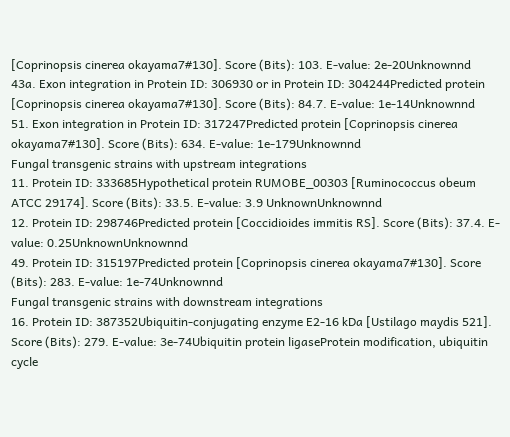[Coprinopsis cinerea okayama7#130]. Score (Bits): 103. E-value: 2e-20Unknownnd
43a. Exon integration in Protein ID: 306930 or in Protein ID: 304244Predicted protein [Coprinopsis cinerea okayama7#130]. Score (Bits): 84.7. E-value: 1e-14Unknownnd
51. Exon integration in Protein ID: 317247Predicted protein [Coprinopsis cinerea okayama7#130]. Score (Bits): 634. E-value: 1e-179Unknownnd
Fungal transgenic strains with upstream integrations
11. Protein ID: 333685Hypothetical protein RUMOBE_00303 [Ruminococcus obeum ATCC 29174]. Score (Bits): 33.5. E-value: 3.9 UnknownUnknownnd
12. Protein ID: 298746Predicted protein [Coccidioides immitis RS]. Score (Bits): 37.4. E-value: 0.25UnknownUnknownnd
49. Protein ID: 315197Predicted protein [Coprinopsis cinerea okayama7#130]. Score (Bits): 283. E-value: 1e-74Unknownnd
Fungal transgenic strains with downstream integrations
16. Protein ID: 387352Ubiquitin-conjugating enzyme E2-16 kDa [Ustilago maydis 521]. Score (Bits): 279. E-value: 3e-74Ubiquitin protein ligaseProtein modification, ubiquitin cycle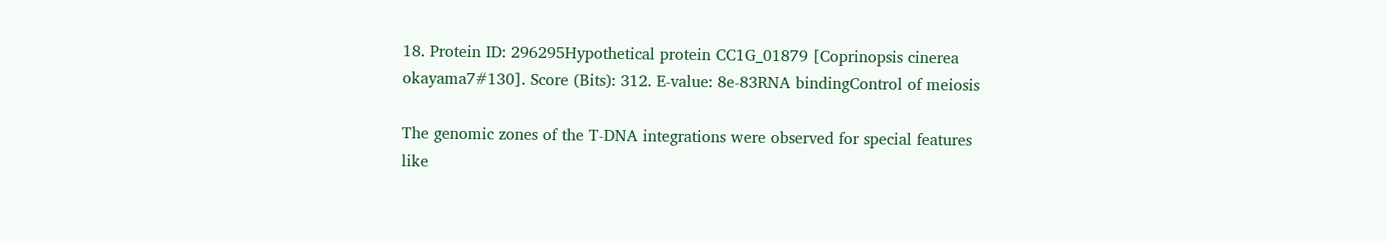18. Protein ID: 296295Hypothetical protein CC1G_01879 [Coprinopsis cinerea okayama7#130]. Score (Bits): 312. E-value: 8e-83RNA bindingControl of meiosis

The genomic zones of the T-DNA integrations were observed for special features like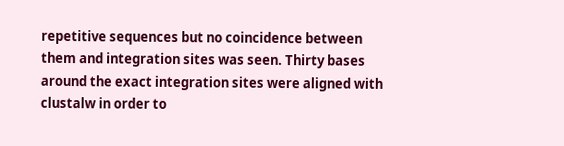repetitive sequences but no coincidence between them and integration sites was seen. Thirty bases around the exact integration sites were aligned with clustalw in order to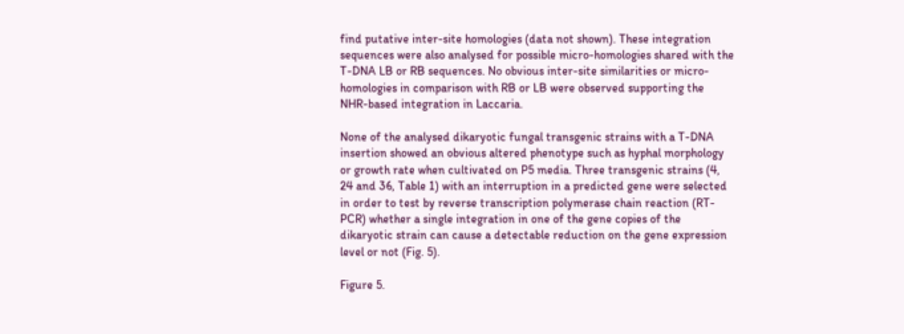find putative inter-site homologies (data not shown). These integration sequences were also analysed for possible micro-homologies shared with the T-DNA LB or RB sequences. No obvious inter-site similarities or micro-homologies in comparison with RB or LB were observed supporting the NHR-based integration in Laccaria.

None of the analysed dikaryotic fungal transgenic strains with a T-DNA insertion showed an obvious altered phenotype such as hyphal morphology or growth rate when cultivated on P5 media. Three transgenic strains (4, 24 and 36, Table 1) with an interruption in a predicted gene were selected in order to test by reverse transcription polymerase chain reaction (RT-PCR) whether a single integration in one of the gene copies of the dikaryotic strain can cause a detectable reduction on the gene expression level or not (Fig. 5).

Figure 5.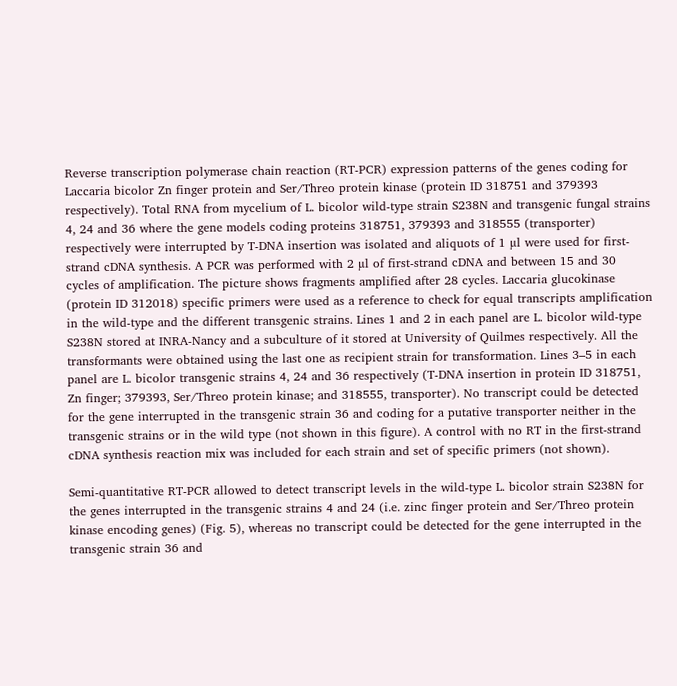Reverse transcription polymerase chain reaction (RT-PCR) expression patterns of the genes coding for Laccaria bicolor Zn finger protein and Ser/Threo protein kinase (protein ID 318751 and 379393 respectively). Total RNA from mycelium of L. bicolor wild-type strain S238N and transgenic fungal strains 4, 24 and 36 where the gene models coding proteins 318751, 379393 and 318555 (transporter) respectively were interrupted by T-DNA insertion was isolated and aliquots of 1 µl were used for first-strand cDNA synthesis. A PCR was performed with 2 µl of first-strand cDNA and between 15 and 30 cycles of amplification. The picture shows fragments amplified after 28 cycles. Laccaria glucokinase (protein ID 312018) specific primers were used as a reference to check for equal transcripts amplification in the wild-type and the different transgenic strains. Lines 1 and 2 in each panel are L. bicolor wild-type S238N stored at INRA-Nancy and a subculture of it stored at University of Quilmes respectively. All the transformants were obtained using the last one as recipient strain for transformation. Lines 3–5 in each panel are L. bicolor transgenic strains 4, 24 and 36 respectively (T-DNA insertion in protein ID 318751, Zn finger; 379393, Ser/Threo protein kinase; and 318555, transporter). No transcript could be detected for the gene interrupted in the transgenic strain 36 and coding for a putative transporter neither in the transgenic strains or in the wild type (not shown in this figure). A control with no RT in the first-strand cDNA synthesis reaction mix was included for each strain and set of specific primers (not shown).

Semi-quantitative RT-PCR allowed to detect transcript levels in the wild-type L. bicolor strain S238N for the genes interrupted in the transgenic strains 4 and 24 (i.e. zinc finger protein and Ser/Threo protein kinase encoding genes) (Fig. 5), whereas no transcript could be detected for the gene interrupted in the transgenic strain 36 and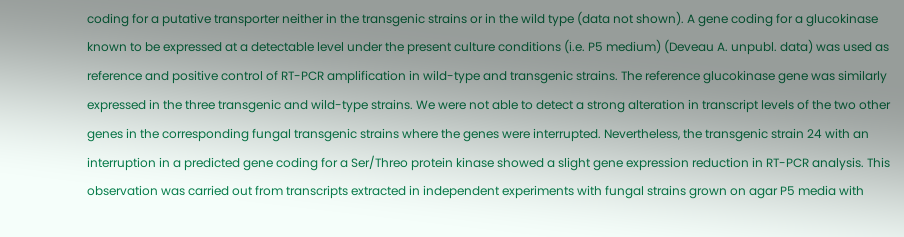coding for a putative transporter neither in the transgenic strains or in the wild type (data not shown). A gene coding for a glucokinase known to be expressed at a detectable level under the present culture conditions (i.e. P5 medium) (Deveau A. unpubl. data) was used as reference and positive control of RT-PCR amplification in wild-type and transgenic strains. The reference glucokinase gene was similarly expressed in the three transgenic and wild-type strains. We were not able to detect a strong alteration in transcript levels of the two other genes in the corresponding fungal transgenic strains where the genes were interrupted. Nevertheless, the transgenic strain 24 with an interruption in a predicted gene coding for a Ser/Threo protein kinase showed a slight gene expression reduction in RT-PCR analysis. This observation was carried out from transcripts extracted in independent experiments with fungal strains grown on agar P5 media with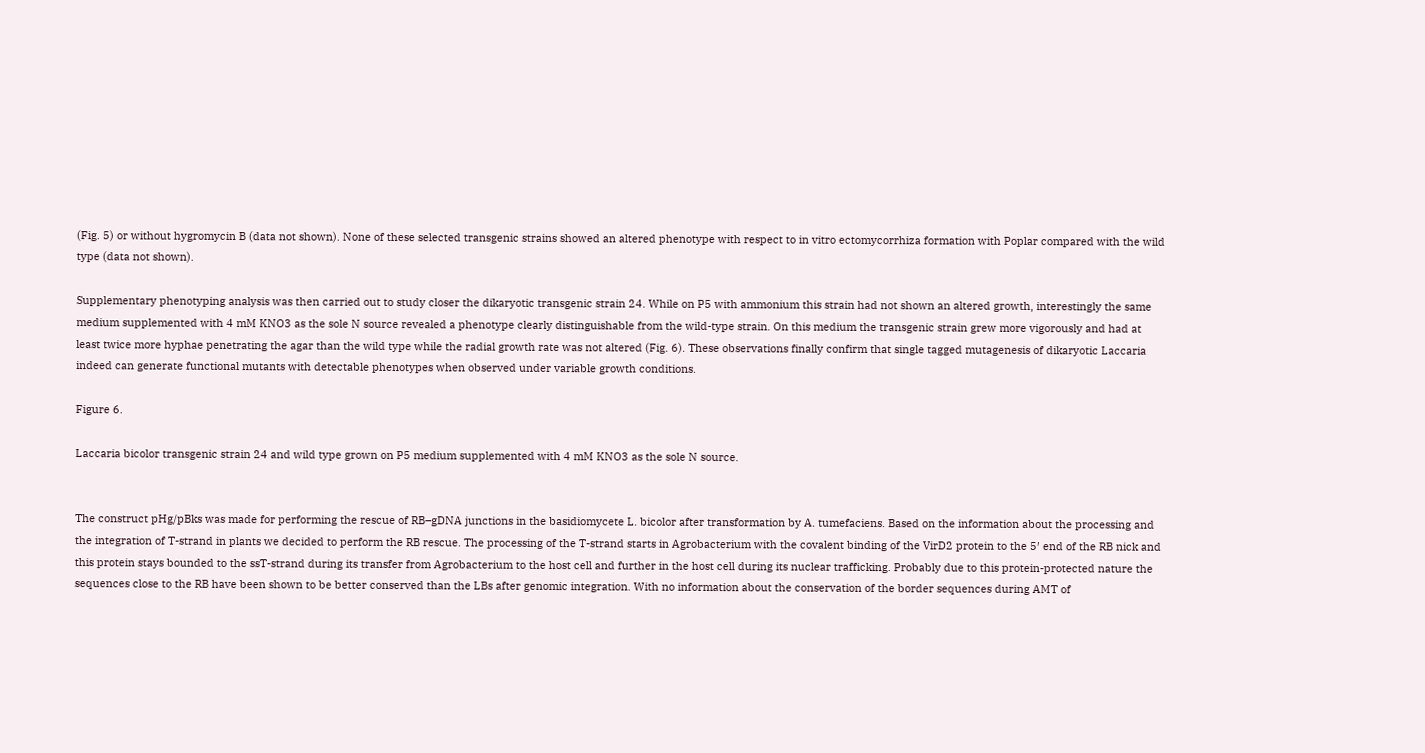(Fig. 5) or without hygromycin B (data not shown). None of these selected transgenic strains showed an altered phenotype with respect to in vitro ectomycorrhiza formation with Poplar compared with the wild type (data not shown).

Supplementary phenotyping analysis was then carried out to study closer the dikaryotic transgenic strain 24. While on P5 with ammonium this strain had not shown an altered growth, interestingly the same medium supplemented with 4 mM KNO3 as the sole N source revealed a phenotype clearly distinguishable from the wild-type strain. On this medium the transgenic strain grew more vigorously and had at least twice more hyphae penetrating the agar than the wild type while the radial growth rate was not altered (Fig. 6). These observations finally confirm that single tagged mutagenesis of dikaryotic Laccaria indeed can generate functional mutants with detectable phenotypes when observed under variable growth conditions.

Figure 6.

Laccaria bicolor transgenic strain 24 and wild type grown on P5 medium supplemented with 4 mM KNO3 as the sole N source.


The construct pHg/pBks was made for performing the rescue of RB–gDNA junctions in the basidiomycete L. bicolor after transformation by A. tumefaciens. Based on the information about the processing and the integration of T-strand in plants we decided to perform the RB rescue. The processing of the T-strand starts in Agrobacterium with the covalent binding of the VirD2 protein to the 5′ end of the RB nick and this protein stays bounded to the ssT-strand during its transfer from Agrobacterium to the host cell and further in the host cell during its nuclear trafficking. Probably due to this protein-protected nature the sequences close to the RB have been shown to be better conserved than the LBs after genomic integration. With no information about the conservation of the border sequences during AMT of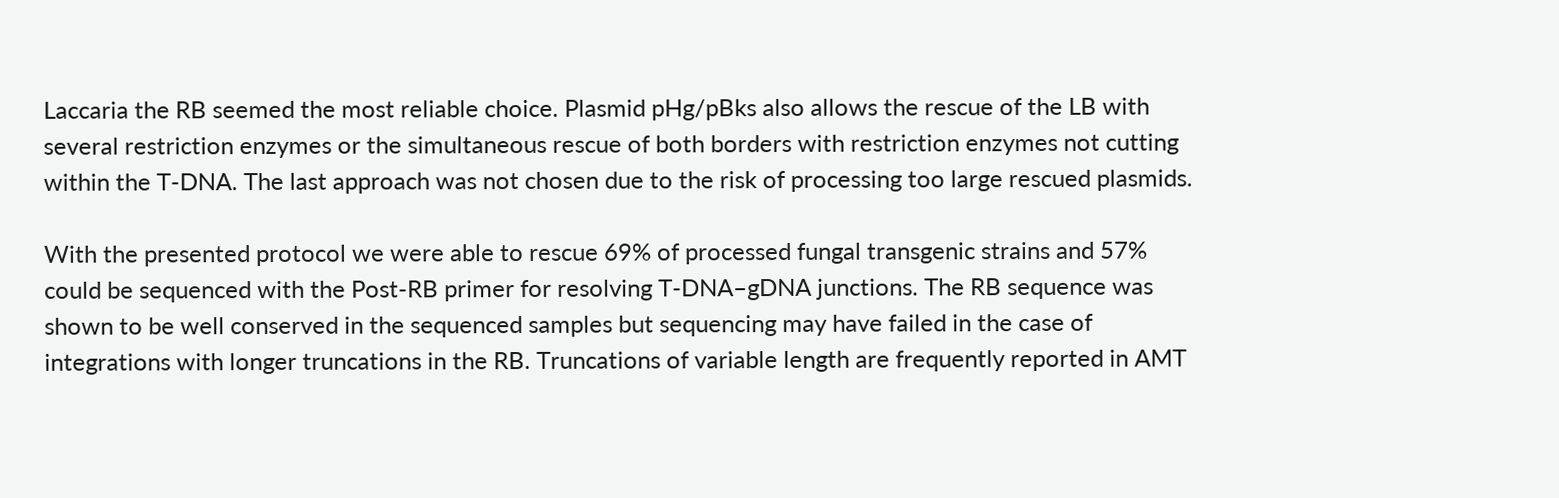Laccaria the RB seemed the most reliable choice. Plasmid pHg/pBks also allows the rescue of the LB with several restriction enzymes or the simultaneous rescue of both borders with restriction enzymes not cutting within the T-DNA. The last approach was not chosen due to the risk of processing too large rescued plasmids.

With the presented protocol we were able to rescue 69% of processed fungal transgenic strains and 57% could be sequenced with the Post-RB primer for resolving T-DNA–gDNA junctions. The RB sequence was shown to be well conserved in the sequenced samples but sequencing may have failed in the case of integrations with longer truncations in the RB. Truncations of variable length are frequently reported in AMT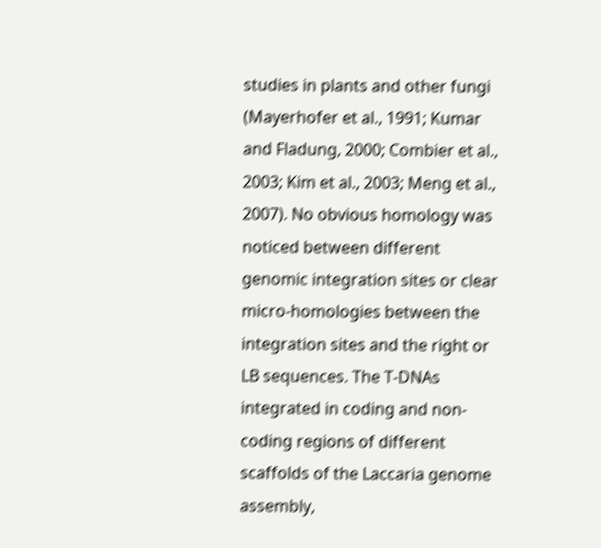studies in plants and other fungi (Mayerhofer et al., 1991; Kumar and Fladung, 2000; Combier et al., 2003; Kim et al., 2003; Meng et al., 2007). No obvious homology was noticed between different genomic integration sites or clear micro-homologies between the integration sites and the right or LB sequences. The T-DNAs integrated in coding and non-coding regions of different scaffolds of the Laccaria genome assembly,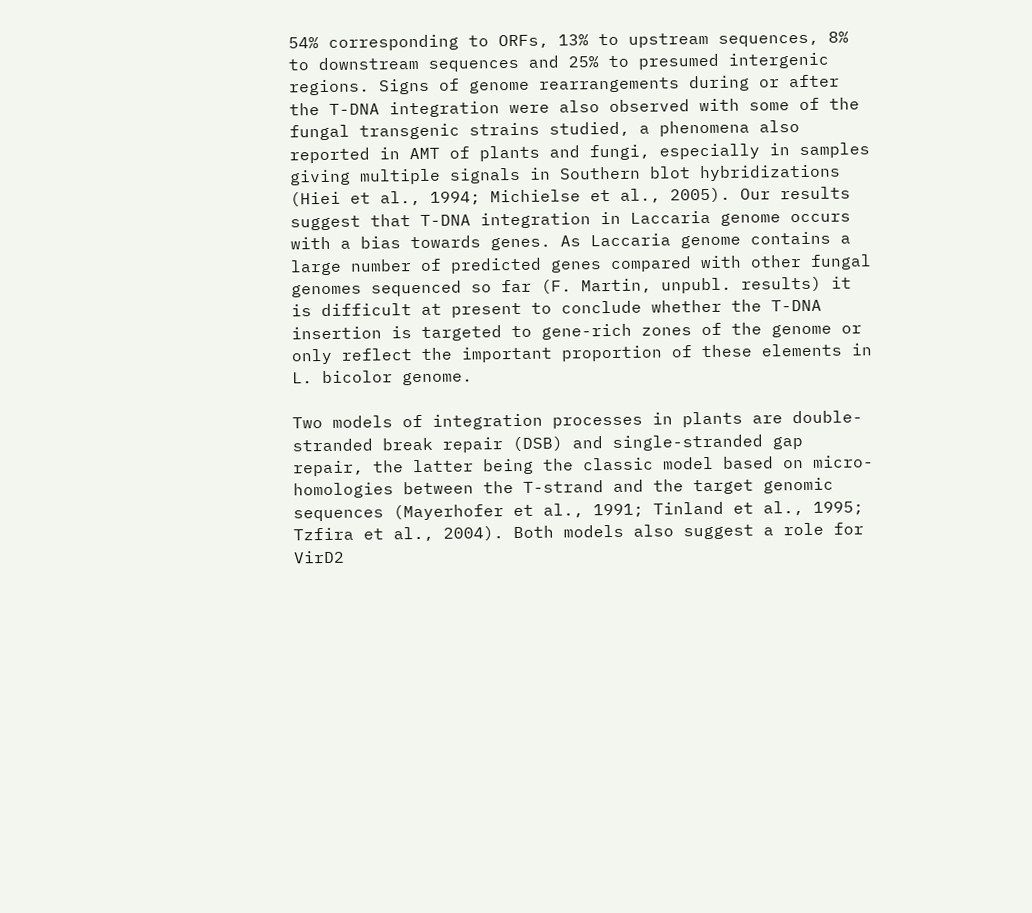54% corresponding to ORFs, 13% to upstream sequences, 8% to downstream sequences and 25% to presumed intergenic regions. Signs of genome rearrangements during or after the T-DNA integration were also observed with some of the fungal transgenic strains studied, a phenomena also reported in AMT of plants and fungi, especially in samples giving multiple signals in Southern blot hybridizations (Hiei et al., 1994; Michielse et al., 2005). Our results suggest that T-DNA integration in Laccaria genome occurs with a bias towards genes. As Laccaria genome contains a large number of predicted genes compared with other fungal genomes sequenced so far (F. Martin, unpubl. results) it is difficult at present to conclude whether the T-DNA insertion is targeted to gene-rich zones of the genome or only reflect the important proportion of these elements in L. bicolor genome.

Two models of integration processes in plants are double-stranded break repair (DSB) and single-stranded gap repair, the latter being the classic model based on micro-homologies between the T-strand and the target genomic sequences (Mayerhofer et al., 1991; Tinland et al., 1995; Tzfira et al., 2004). Both models also suggest a role for VirD2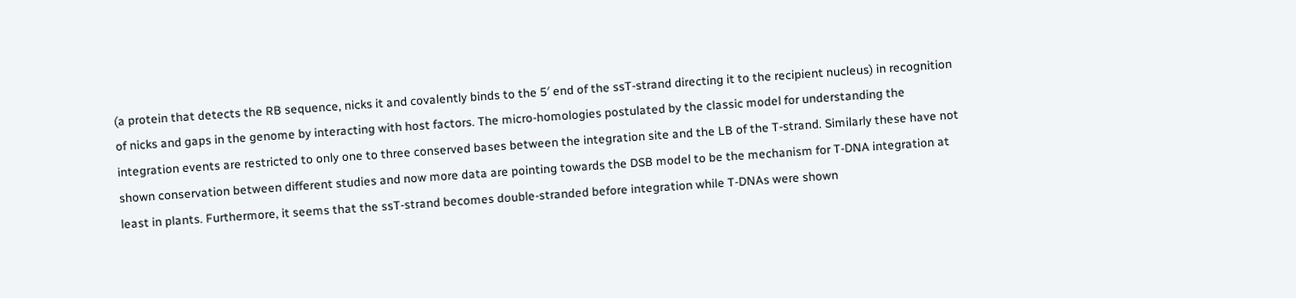(a protein that detects the RB sequence, nicks it and covalently binds to the 5′ end of the ssT-strand directing it to the recipient nucleus) in recognition of nicks and gaps in the genome by interacting with host factors. The micro-homologies postulated by the classic model for understanding the integration events are restricted to only one to three conserved bases between the integration site and the LB of the T-strand. Similarly these have not shown conservation between different studies and now more data are pointing towards the DSB model to be the mechanism for T-DNA integration at least in plants. Furthermore, it seems that the ssT-strand becomes double-stranded before integration while T-DNAs were shown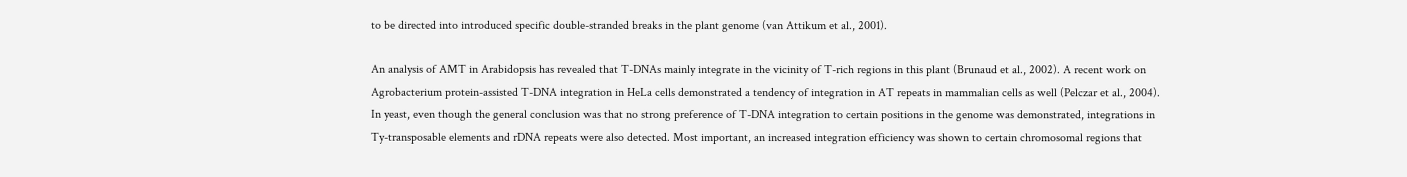to be directed into introduced specific double-stranded breaks in the plant genome (van Attikum et al., 2001).

An analysis of AMT in Arabidopsis has revealed that T-DNAs mainly integrate in the vicinity of T-rich regions in this plant (Brunaud et al., 2002). A recent work on Agrobacterium protein-assisted T-DNA integration in HeLa cells demonstrated a tendency of integration in AT repeats in mammalian cells as well (Pelczar et al., 2004). In yeast, even though the general conclusion was that no strong preference of T-DNA integration to certain positions in the genome was demonstrated, integrations in Ty-transposable elements and rDNA repeats were also detected. Most important, an increased integration efficiency was shown to certain chromosomal regions that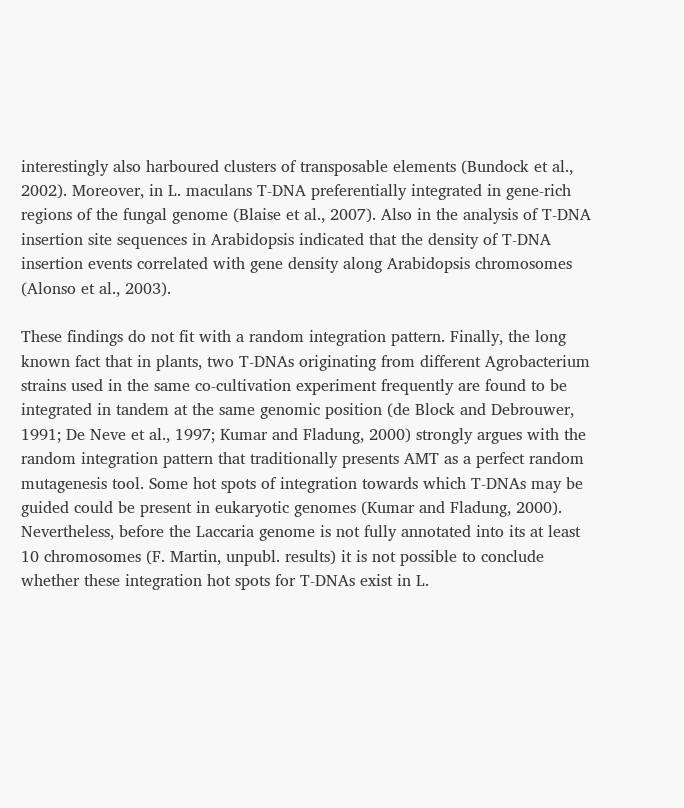interestingly also harboured clusters of transposable elements (Bundock et al., 2002). Moreover, in L. maculans T-DNA preferentially integrated in gene-rich regions of the fungal genome (Blaise et al., 2007). Also in the analysis of T-DNA insertion site sequences in Arabidopsis indicated that the density of T-DNA insertion events correlated with gene density along Arabidopsis chromosomes (Alonso et al., 2003).

These findings do not fit with a random integration pattern. Finally, the long known fact that in plants, two T-DNAs originating from different Agrobacterium strains used in the same co-cultivation experiment frequently are found to be integrated in tandem at the same genomic position (de Block and Debrouwer, 1991; De Neve et al., 1997; Kumar and Fladung, 2000) strongly argues with the random integration pattern that traditionally presents AMT as a perfect random mutagenesis tool. Some hot spots of integration towards which T-DNAs may be guided could be present in eukaryotic genomes (Kumar and Fladung, 2000). Nevertheless, before the Laccaria genome is not fully annotated into its at least 10 chromosomes (F. Martin, unpubl. results) it is not possible to conclude whether these integration hot spots for T-DNAs exist in L.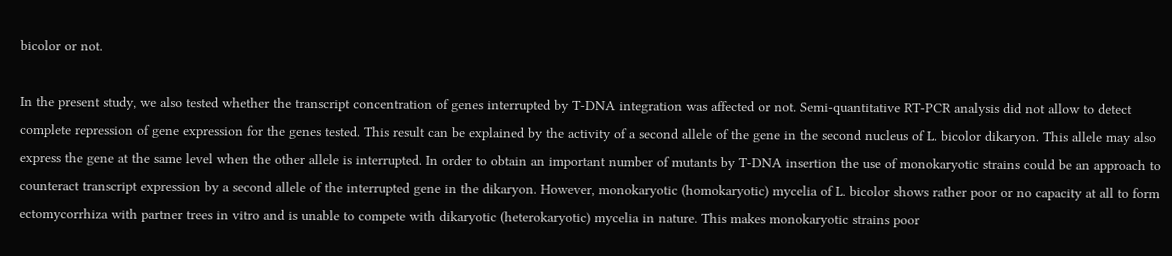bicolor or not.

In the present study, we also tested whether the transcript concentration of genes interrupted by T-DNA integration was affected or not. Semi-quantitative RT-PCR analysis did not allow to detect complete repression of gene expression for the genes tested. This result can be explained by the activity of a second allele of the gene in the second nucleus of L. bicolor dikaryon. This allele may also express the gene at the same level when the other allele is interrupted. In order to obtain an important number of mutants by T-DNA insertion the use of monokaryotic strains could be an approach to counteract transcript expression by a second allele of the interrupted gene in the dikaryon. However, monokaryotic (homokaryotic) mycelia of L. bicolor shows rather poor or no capacity at all to form ectomycorrhiza with partner trees in vitro and is unable to compete with dikaryotic (heterokaryotic) mycelia in nature. This makes monokaryotic strains poor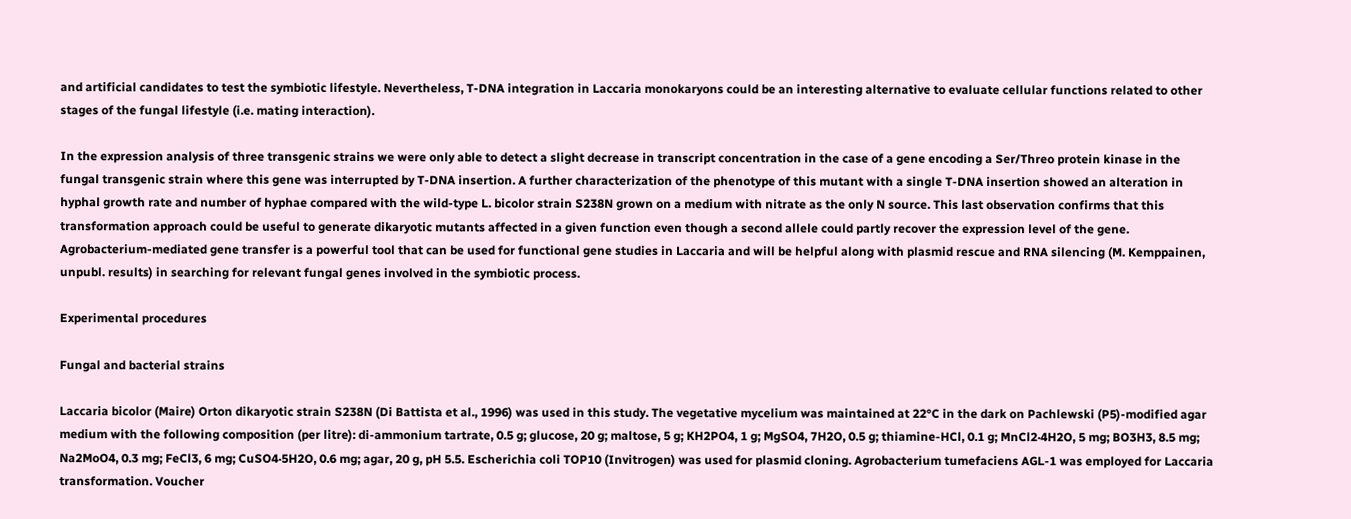and artificial candidates to test the symbiotic lifestyle. Nevertheless, T-DNA integration in Laccaria monokaryons could be an interesting alternative to evaluate cellular functions related to other stages of the fungal lifestyle (i.e. mating interaction).

In the expression analysis of three transgenic strains we were only able to detect a slight decrease in transcript concentration in the case of a gene encoding a Ser/Threo protein kinase in the fungal transgenic strain where this gene was interrupted by T-DNA insertion. A further characterization of the phenotype of this mutant with a single T-DNA insertion showed an alteration in hyphal growth rate and number of hyphae compared with the wild-type L. bicolor strain S238N grown on a medium with nitrate as the only N source. This last observation confirms that this transformation approach could be useful to generate dikaryotic mutants affected in a given function even though a second allele could partly recover the expression level of the gene. Agrobacterium-mediated gene transfer is a powerful tool that can be used for functional gene studies in Laccaria and will be helpful along with plasmid rescue and RNA silencing (M. Kemppainen, unpubl. results) in searching for relevant fungal genes involved in the symbiotic process.

Experimental procedures

Fungal and bacterial strains

Laccaria bicolor (Maire) Orton dikaryotic strain S238N (Di Battista et al., 1996) was used in this study. The vegetative mycelium was maintained at 22°C in the dark on Pachlewski (P5)-modified agar medium with the following composition (per litre): di-ammonium tartrate, 0.5 g; glucose, 20 g; maltose, 5 g; KH2PO4, 1 g; MgSO4, 7H2O, 0.5 g; thiamine-HCl, 0.1 g; MnCl2·4H2O, 5 mg; BO3H3, 8.5 mg; Na2MoO4, 0.3 mg; FeCl3, 6 mg; CuSO4·5H2O, 0.6 mg; agar, 20 g, pH 5.5. Escherichia coli TOP10 (Invitrogen) was used for plasmid cloning. Agrobacterium tumefaciens AGL-1 was employed for Laccaria transformation. Voucher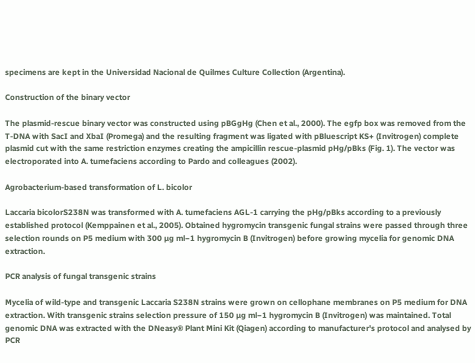specimens are kept in the Universidad Nacional de Quilmes Culture Collection (Argentina).

Construction of the binary vector

The plasmid-rescue binary vector was constructed using pBGgHg (Chen et al., 2000). The egfp box was removed from the T-DNA with SacI and XbaI (Promega) and the resulting fragment was ligated with pBluescript KS+ (Invitrogen) complete plasmid cut with the same restriction enzymes creating the ampicillin rescue-plasmid pHg/pBks (Fig. 1). The vector was electroporated into A. tumefaciens according to Pardo and colleagues (2002).

Agrobacterium-based transformation of L. bicolor

Laccaria bicolorS238N was transformed with A. tumefaciens AGL-1 carrying the pHg/pBks according to a previously established protocol (Kemppainen et al., 2005). Obtained hygromycin transgenic fungal strains were passed through three selection rounds on P5 medium with 300 µg ml−1 hygromycin B (Invitrogen) before growing mycelia for genomic DNA extraction.

PCR analysis of fungal transgenic strains

Mycelia of wild-type and transgenic Laccaria S238N strains were grown on cellophane membranes on P5 medium for DNA extraction. With transgenic strains selection pressure of 150 µg ml−1 hygromycin B (Invitrogen) was maintained. Total genomic DNA was extracted with the DNeasy® Plant Mini Kit (Qiagen) according to manufacturer's protocol and analysed by PCR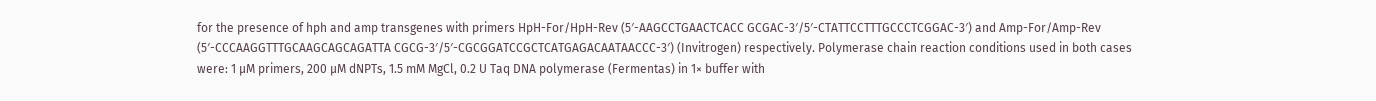for the presence of hph and amp transgenes with primers HpH-For/HpH-Rev (5′-AAGCCTGAACTCACC GCGAC-3′/5′-CTATTCCTTTGCCCTCGGAC-3′) and Amp-For/Amp-Rev (5′-CCCAAGGTTTGCAAGCAGCAGATTA CGCG-3′/5′-CGCGGATCCGCTCATGAGACAATAACCC-3′) (Invitrogen) respectively. Polymerase chain reaction conditions used in both cases were: 1 µM primers, 200 µM dNPTs, 1.5 mM MgCl, 0.2 U Taq DNA polymerase (Fermentas) in 1× buffer with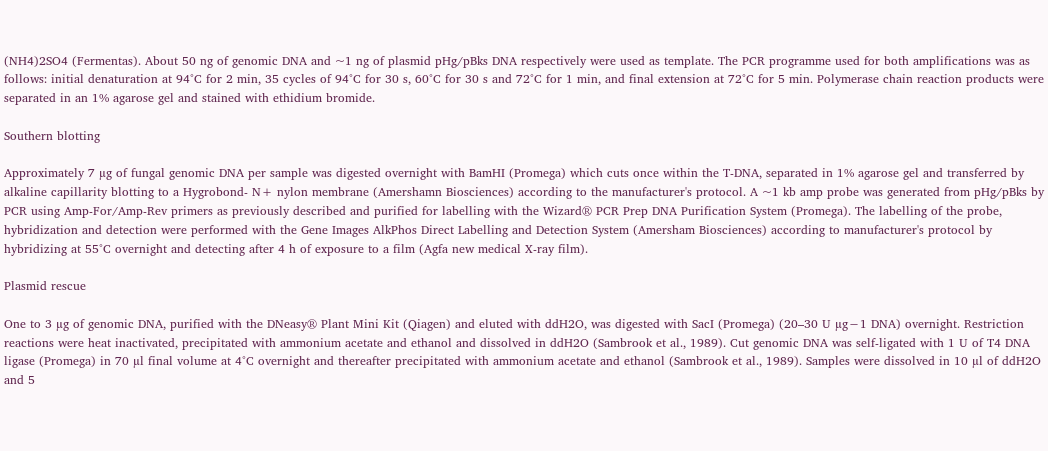(NH4)2SO4 (Fermentas). About 50 ng of genomic DNA and ~1 ng of plasmid pHg/pBks DNA respectively were used as template. The PCR programme used for both amplifications was as follows: initial denaturation at 94°C for 2 min, 35 cycles of 94°C for 30 s, 60°C for 30 s and 72°C for 1 min, and final extension at 72°C for 5 min. Polymerase chain reaction products were separated in an 1% agarose gel and stained with ethidium bromide.

Southern blotting

Approximately 7 µg of fungal genomic DNA per sample was digested overnight with BamHI (Promega) which cuts once within the T-DNA, separated in 1% agarose gel and transferred by alkaline capillarity blotting to a Hygrobond- N+ nylon membrane (Amershamn Biosciences) according to the manufacturer's protocol. A ~1 kb amp probe was generated from pHg/pBks by PCR using Amp-For/Amp-Rev primers as previously described and purified for labelling with the Wizard® PCR Prep DNA Purification System (Promega). The labelling of the probe, hybridization and detection were performed with the Gene Images AlkPhos Direct Labelling and Detection System (Amersham Biosciences) according to manufacturer's protocol by hybridizing at 55°C overnight and detecting after 4 h of exposure to a film (Agfa new medical X-ray film).

Plasmid rescue

One to 3 µg of genomic DNA, purified with the DNeasy® Plant Mini Kit (Qiagen) and eluted with ddH2O, was digested with SacI (Promega) (20–30 U µg−1 DNA) overnight. Restriction reactions were heat inactivated, precipitated with ammonium acetate and ethanol and dissolved in ddH2O (Sambrook et al., 1989). Cut genomic DNA was self-ligated with 1 U of T4 DNA ligase (Promega) in 70 µl final volume at 4°C overnight and thereafter precipitated with ammonium acetate and ethanol (Sambrook et al., 1989). Samples were dissolved in 10 µl of ddH2O and 5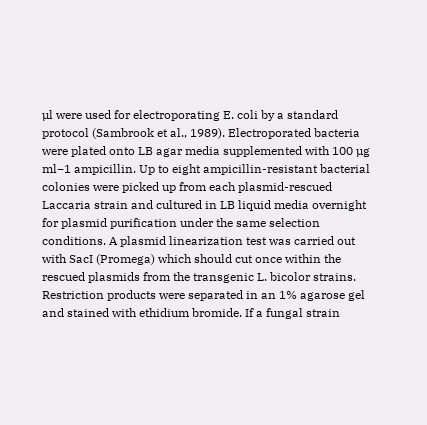µl were used for electroporating E. coli by a standard protocol (Sambrook et al., 1989). Electroporated bacteria were plated onto LB agar media supplemented with 100 µg ml−1 ampicillin. Up to eight ampicillin-resistant bacterial colonies were picked up from each plasmid-rescued Laccaria strain and cultured in LB liquid media overnight for plasmid purification under the same selection conditions. A plasmid linearization test was carried out with SacI (Promega) which should cut once within the rescued plasmids from the transgenic L. bicolor strains. Restriction products were separated in an 1% agarose gel and stained with ethidium bromide. If a fungal strain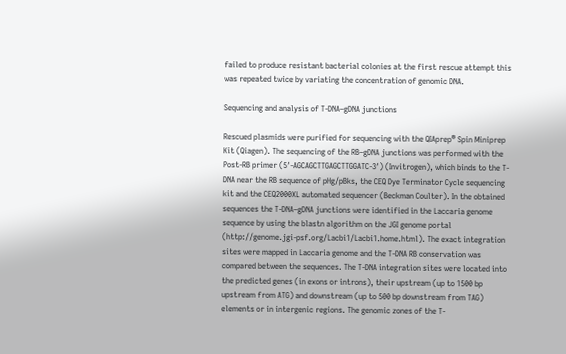failed to produce resistant bacterial colonies at the first rescue attempt this was repeated twice by variating the concentration of genomic DNA.

Sequencing and analysis of T-DNA–gDNA junctions

Rescued plasmids were purified for sequencing with the QIAprep® Spin Miniprep Kit (Qiagen). The sequencing of the RB–gDNA junctions was performed with the Post-RB primer (5′-AGCAGCTTGAGCTTGGATC-3′) (Invitrogen), which binds to the T-DNA near the RB sequence of pHg/pBks, the CEQ Dye Terminator Cycle sequencing kit and the CEQ2000XL automated sequencer (Beckman Coulter). In the obtained sequences the T-DNA–gDNA junctions were identified in the Laccaria genome sequence by using the blastn algorithm on the JGI genome portal (http://genome.jgi-psf.org/Lacbi1/Lacbi1.home.html). The exact integration sites were mapped in Laccaria genome and the T-DNA RB conservation was compared between the sequences. The T-DNA integration sites were located into the predicted genes (in exons or introns), their upstream (up to 1500 bp upstream from ATG) and downstream (up to 500 bp downstream from TAG) elements or in intergenic regions. The genomic zones of the T-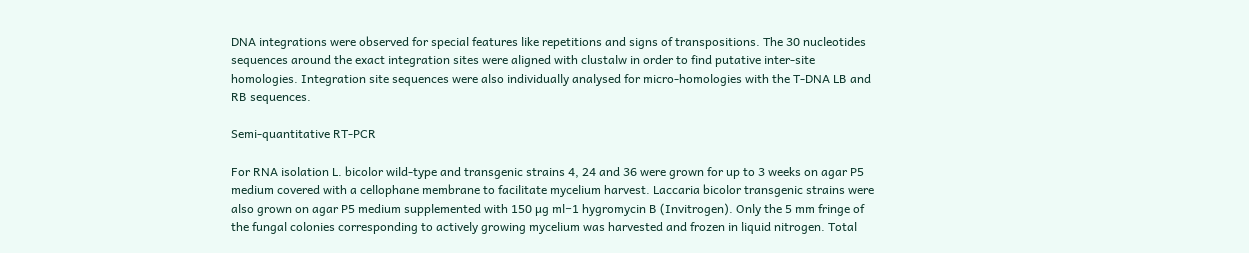DNA integrations were observed for special features like repetitions and signs of transpositions. The 30 nucleotides sequences around the exact integration sites were aligned with clustalw in order to find putative inter-site homologies. Integration site sequences were also individually analysed for micro-homologies with the T-DNA LB and RB sequences.

Semi-quantitative RT-PCR

For RNA isolation L. bicolor wild-type and transgenic strains 4, 24 and 36 were grown for up to 3 weeks on agar P5 medium covered with a cellophane membrane to facilitate mycelium harvest. Laccaria bicolor transgenic strains were also grown on agar P5 medium supplemented with 150 µg ml−1 hygromycin B (Invitrogen). Only the 5 mm fringe of the fungal colonies corresponding to actively growing mycelium was harvested and frozen in liquid nitrogen. Total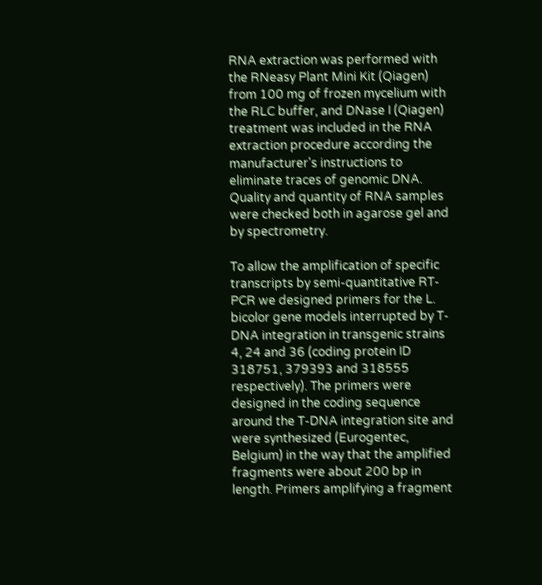RNA extraction was performed with the RNeasy Plant Mini Kit (Qiagen) from 100 mg of frozen mycelium with the RLC buffer, and DNase I (Qiagen) treatment was included in the RNA extraction procedure according the manufacturer's instructions to eliminate traces of genomic DNA. Quality and quantity of RNA samples were checked both in agarose gel and by spectrometry.

To allow the amplification of specific transcripts by semi-quantitative RT-PCR we designed primers for the L. bicolor gene models interrupted by T-DNA integration in transgenic strains 4, 24 and 36 (coding protein ID 318751, 379393 and 318555 respectively). The primers were designed in the coding sequence around the T-DNA integration site and were synthesized (Eurogentec, Belgium) in the way that the amplified fragments were about 200 bp in length. Primers amplifying a fragment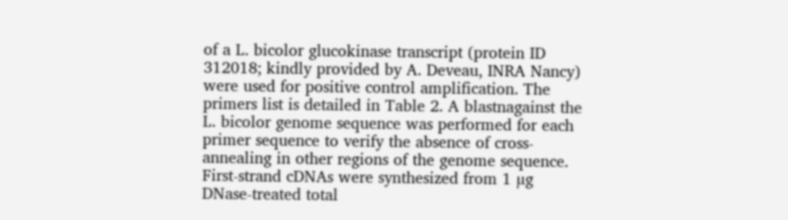of a L. bicolor glucokinase transcript (protein ID 312018; kindly provided by A. Deveau, INRA Nancy) were used for positive control amplification. The primers list is detailed in Table 2. A blastnagainst the L. bicolor genome sequence was performed for each primer sequence to verify the absence of cross-annealing in other regions of the genome sequence. First-strand cDNAs were synthesized from 1 µg DNase-treated total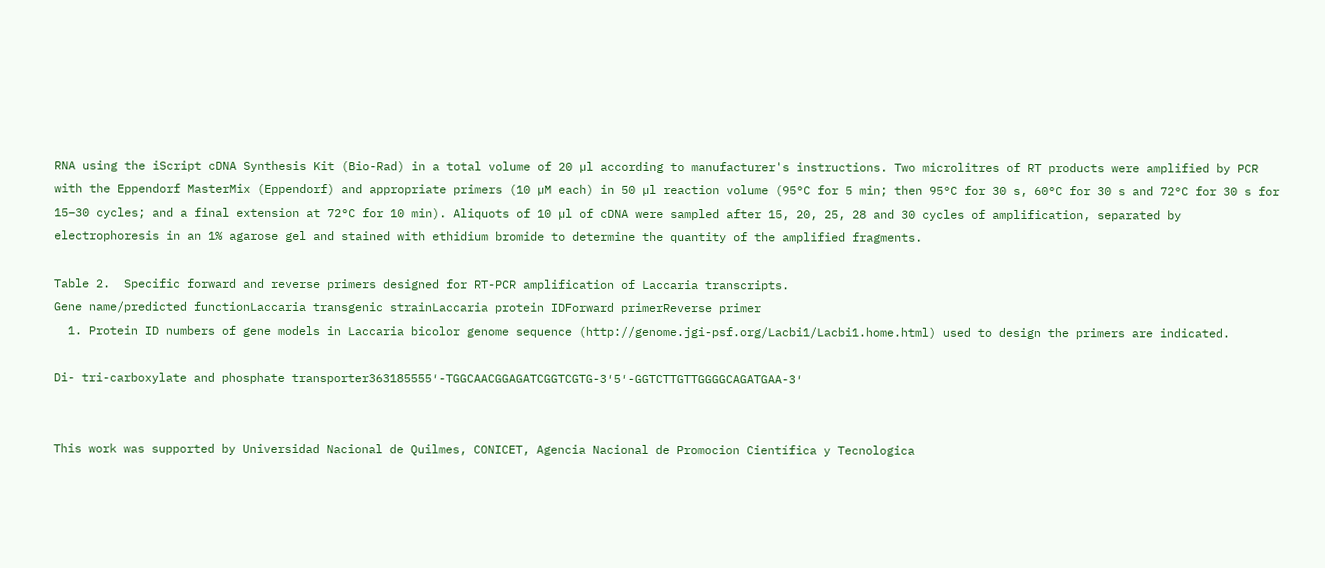RNA using the iScript cDNA Synthesis Kit (Bio-Rad) in a total volume of 20 µl according to manufacturer's instructions. Two microlitres of RT products were amplified by PCR with the Eppendorf MasterMix (Eppendorf) and appropriate primers (10 µM each) in 50 µl reaction volume (95°C for 5 min; then 95°C for 30 s, 60°C for 30 s and 72°C for 30 s for 15–30 cycles; and a final extension at 72°C for 10 min). Aliquots of 10 µl of cDNA were sampled after 15, 20, 25, 28 and 30 cycles of amplification, separated by electrophoresis in an 1% agarose gel and stained with ethidium bromide to determine the quantity of the amplified fragments.

Table 2.  Specific forward and reverse primers designed for RT-PCR amplification of Laccaria transcripts.
Gene name/predicted functionLaccaria transgenic strainLaccaria protein IDForward primerReverse primer
  1. Protein ID numbers of gene models in Laccaria bicolor genome sequence (http://genome.jgi-psf.org/Lacbi1/Lacbi1.home.html) used to design the primers are indicated.

Di- tri-carboxylate and phosphate transporter363185555′-TGGCAACGGAGATCGGTCGTG-3′5′-GGTCTTGTTGGGGCAGATGAA-3′


This work was supported by Universidad Nacional de Quilmes, CONICET, Agencia Nacional de Promocion Científica y Tecnologica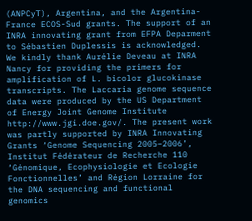(ANPCyT), Argentina, and the Argentina-France ECOS-Sud grants. The support of an INRA innovating grant from EFPA Deparment to Sébastien Duplessis is acknowledged. We kindly thank Aurélie Deveau at INRA Nancy for providing the primers for amplification of L. bicolor glucokinase transcripts. The Laccaria genome sequence data were produced by the US Department of Energy Joint Genome Institute http://www.jgi.doe.gov/. The present work was partly supported by INRA Innovating Grants ‘Genome Sequencing 2005–2006’, Institut Fédérateur de Recherche 110 ‘Génomique, Ecophysiologie et Ecologie Fonctionnelles’ and Région Lorraine for the DNA sequencing and functional genomics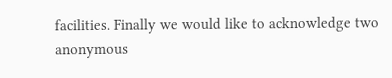facilities. Finally we would like to acknowledge two anonymous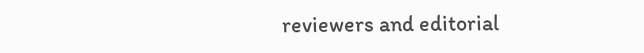reviewers and editorial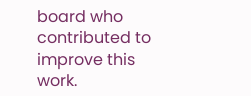board who contributed to improve this work.